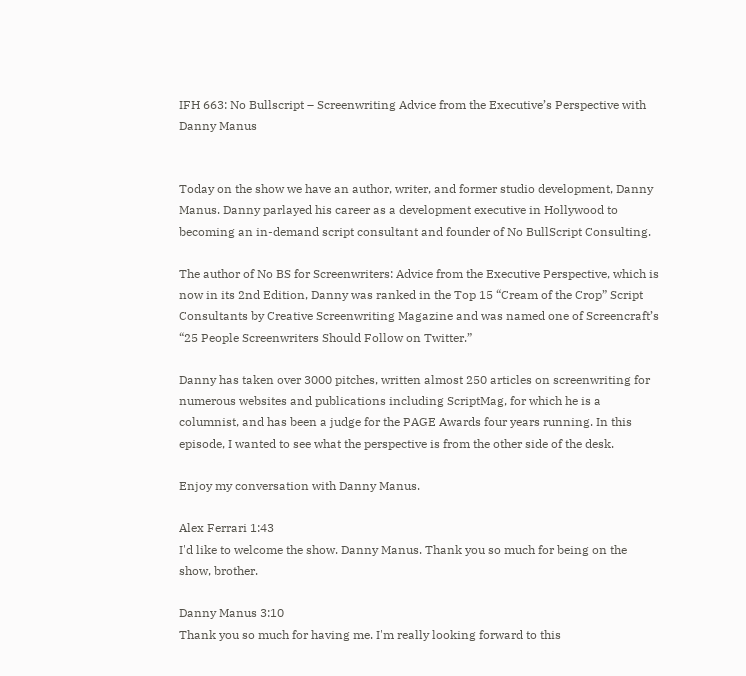IFH 663: No Bullscript – Screenwriting Advice from the Executive’s Perspective with Danny Manus


Today on the show we have an author, writer, and former studio development, Danny Manus. Danny parlayed his career as a development executive in Hollywood to becoming an in-demand script consultant and founder of No BullScript Consulting.

The author of No BS for Screenwriters: Advice from the Executive Perspective, which is now in its 2nd Edition, Danny was ranked in the Top 15 “Cream of the Crop” Script Consultants by Creative Screenwriting Magazine and was named one of Screencraft’s “25 People Screenwriters Should Follow on Twitter.”

Danny has taken over 3000 pitches, written almost 250 articles on screenwriting for numerous websites and publications including ScriptMag, for which he is a columnist, and has been a judge for the PAGE Awards four years running. In this episode, I wanted to see what the perspective is from the other side of the desk.

Enjoy my conversation with Danny Manus.

Alex Ferrari 1:43
I'd like to welcome the show. Danny Manus. Thank you so much for being on the show, brother.

Danny Manus 3:10
Thank you so much for having me. I'm really looking forward to this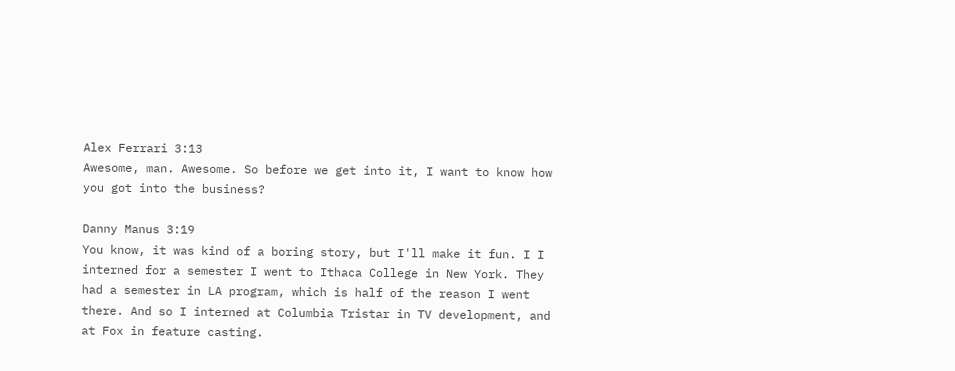Alex Ferrari 3:13
Awesome, man. Awesome. So before we get into it, I want to know how you got into the business?

Danny Manus 3:19
You know, it was kind of a boring story, but I'll make it fun. I I interned for a semester I went to Ithaca College in New York. They had a semester in LA program, which is half of the reason I went there. And so I interned at Columbia Tristar in TV development, and at Fox in feature casting.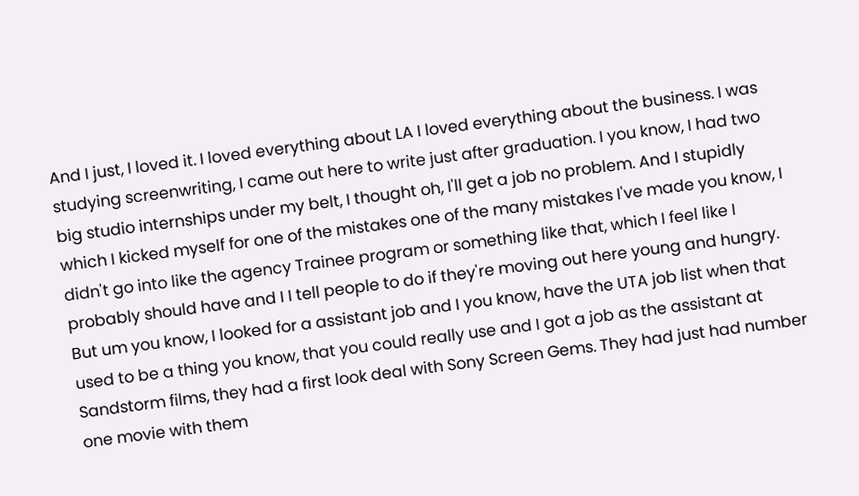And I just, I loved it. I loved everything about LA I loved everything about the business. I was studying screenwriting, I came out here to write just after graduation. I you know, I had two big studio internships under my belt, I thought oh, I'll get a job no problem. And I stupidly which I kicked myself for one of the mistakes one of the many mistakes I've made you know, I didn't go into like the agency Trainee program or something like that, which I feel like I probably should have and I I tell people to do if they're moving out here young and hungry. But um you know, I looked for a assistant job and I you know, have the UTA job list when that used to be a thing you know, that you could really use and I got a job as the assistant at Sandstorm films, they had a first look deal with Sony Screen Gems. They had just had number one movie with them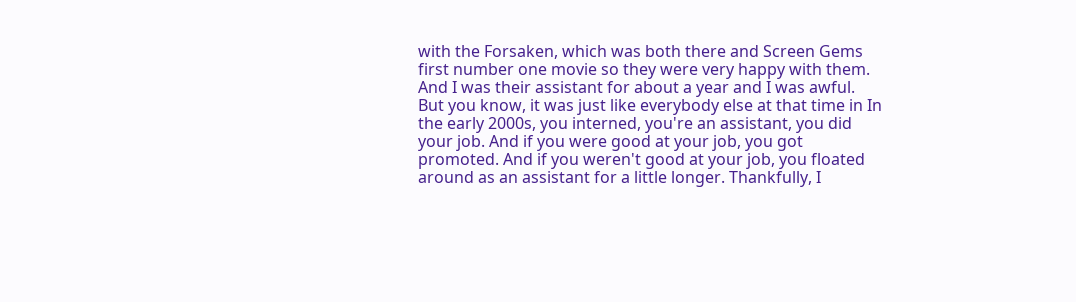with the Forsaken, which was both there and Screen Gems first number one movie so they were very happy with them. And I was their assistant for about a year and I was awful. But you know, it was just like everybody else at that time in In the early 2000s, you interned, you're an assistant, you did your job. And if you were good at your job, you got promoted. And if you weren't good at your job, you floated around as an assistant for a little longer. Thankfully, I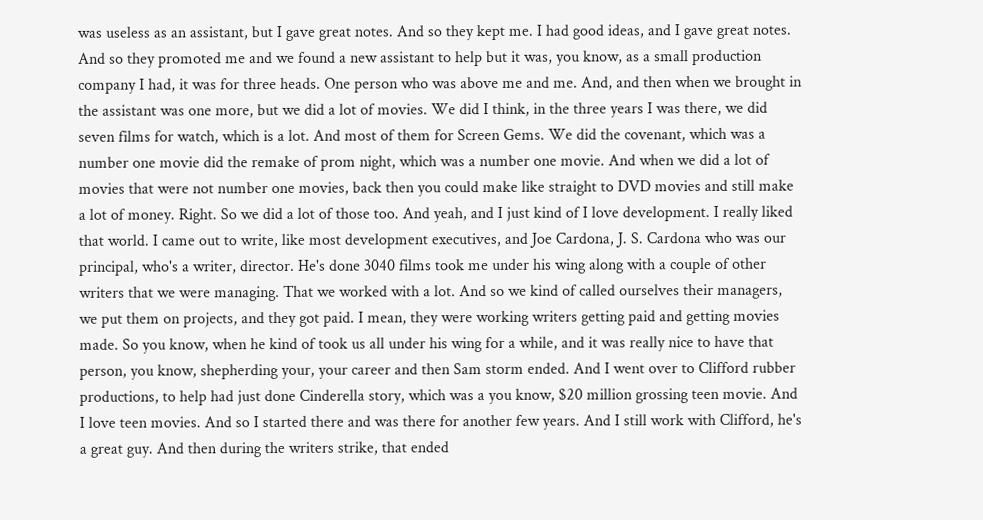was useless as an assistant, but I gave great notes. And so they kept me. I had good ideas, and I gave great notes. And so they promoted me and we found a new assistant to help but it was, you know, as a small production company I had, it was for three heads. One person who was above me and me. And, and then when we brought in the assistant was one more, but we did a lot of movies. We did I think, in the three years I was there, we did seven films for watch, which is a lot. And most of them for Screen Gems. We did the covenant, which was a number one movie did the remake of prom night, which was a number one movie. And when we did a lot of movies that were not number one movies, back then you could make like straight to DVD movies and still make a lot of money. Right. So we did a lot of those too. And yeah, and I just kind of I love development. I really liked that world. I came out to write, like most development executives, and Joe Cardona, J. S. Cardona who was our principal, who's a writer, director. He's done 3040 films took me under his wing along with a couple of other writers that we were managing. That we worked with a lot. And so we kind of called ourselves their managers, we put them on projects, and they got paid. I mean, they were working writers getting paid and getting movies made. So you know, when he kind of took us all under his wing for a while, and it was really nice to have that person, you know, shepherding your, your career and then Sam storm ended. And I went over to Clifford rubber productions, to help had just done Cinderella story, which was a you know, $20 million grossing teen movie. And I love teen movies. And so I started there and was there for another few years. And I still work with Clifford, he's a great guy. And then during the writers strike, that ended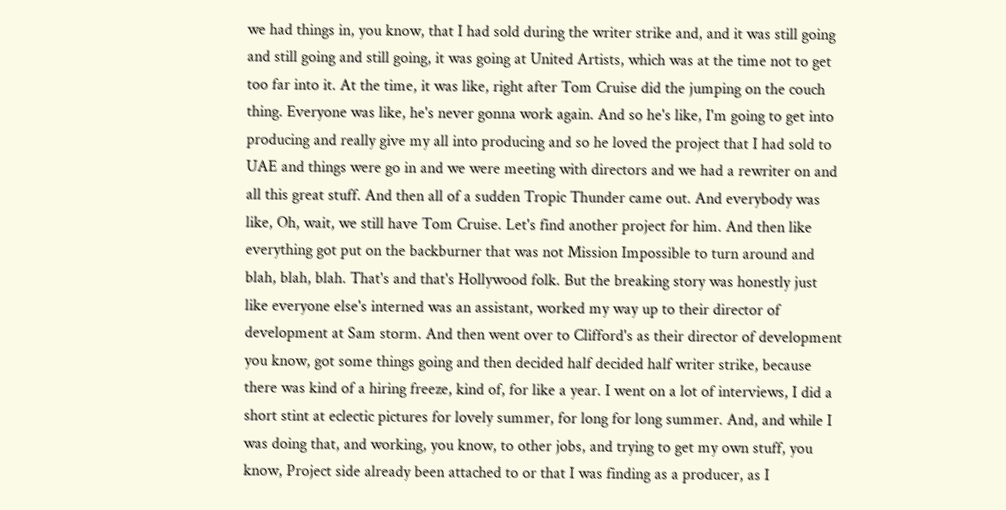we had things in, you know, that I had sold during the writer strike and, and it was still going and still going and still going, it was going at United Artists, which was at the time not to get too far into it. At the time, it was like, right after Tom Cruise did the jumping on the couch thing. Everyone was like, he's never gonna work again. And so he's like, I'm going to get into producing and really give my all into producing and so he loved the project that I had sold to UAE and things were go in and we were meeting with directors and we had a rewriter on and all this great stuff. And then all of a sudden Tropic Thunder came out. And everybody was like, Oh, wait, we still have Tom Cruise. Let's find another project for him. And then like everything got put on the backburner that was not Mission Impossible to turn around and blah, blah, blah. That's and that's Hollywood folk. But the breaking story was honestly just like everyone else's interned was an assistant, worked my way up to their director of development at Sam storm. And then went over to Clifford's as their director of development you know, got some things going and then decided half decided half writer strike, because there was kind of a hiring freeze, kind of, for like a year. I went on a lot of interviews, I did a short stint at eclectic pictures for lovely summer, for long for long summer. And, and while I was doing that, and working, you know, to other jobs, and trying to get my own stuff, you know, Project side already been attached to or that I was finding as a producer, as I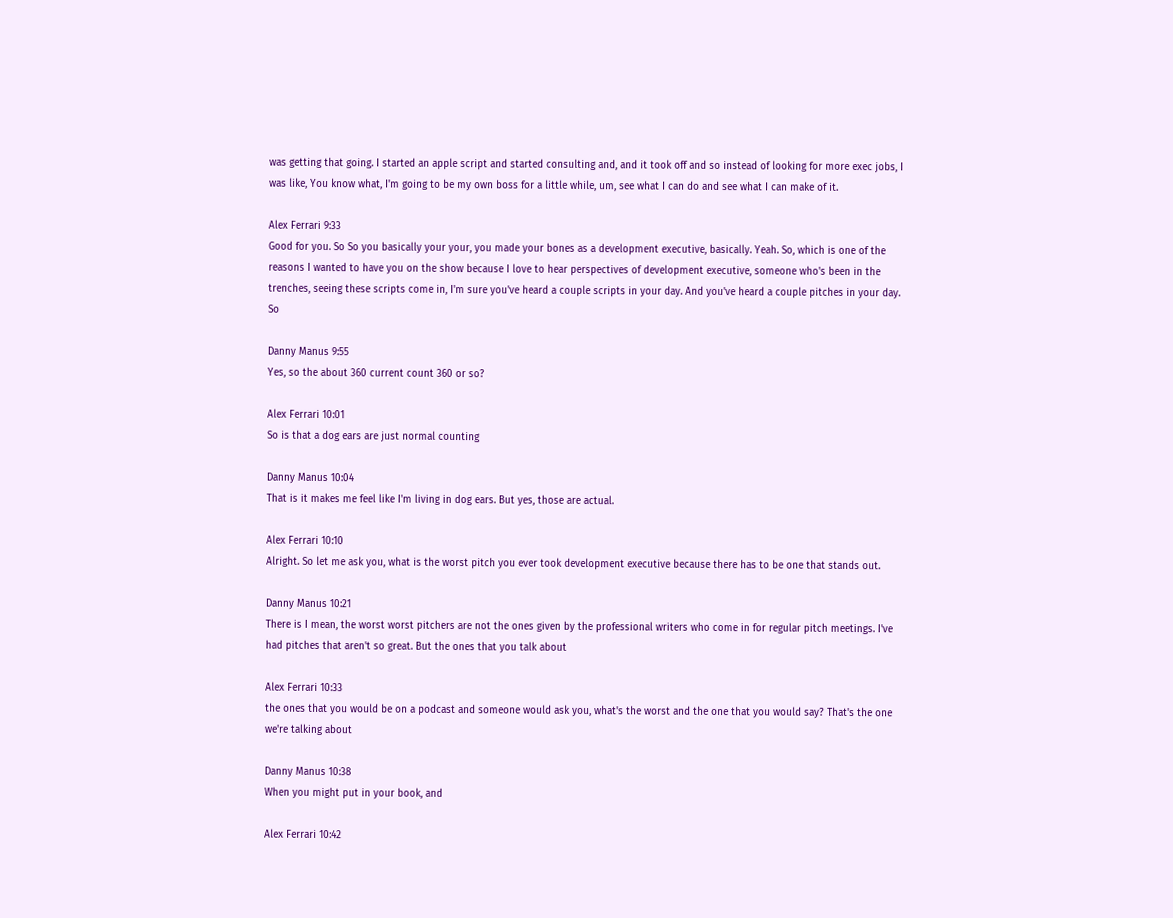was getting that going. I started an apple script and started consulting and, and it took off and so instead of looking for more exec jobs, I was like, You know what, I'm going to be my own boss for a little while, um, see what I can do and see what I can make of it.

Alex Ferrari 9:33
Good for you. So So you basically your your, you made your bones as a development executive, basically. Yeah. So, which is one of the reasons I wanted to have you on the show because I love to hear perspectives of development executive, someone who's been in the trenches, seeing these scripts come in, I'm sure you've heard a couple scripts in your day. And you've heard a couple pitches in your day. So

Danny Manus 9:55
Yes, so the about 360 current count 360 or so?

Alex Ferrari 10:01
So is that a dog ears are just normal counting

Danny Manus 10:04
That is it makes me feel like I'm living in dog ears. But yes, those are actual.

Alex Ferrari 10:10
Alright. So let me ask you, what is the worst pitch you ever took development executive because there has to be one that stands out.

Danny Manus 10:21
There is I mean, the worst worst pitchers are not the ones given by the professional writers who come in for regular pitch meetings. I've had pitches that aren't so great. But the ones that you talk about

Alex Ferrari 10:33
the ones that you would be on a podcast and someone would ask you, what's the worst and the one that you would say? That's the one we're talking about

Danny Manus 10:38
When you might put in your book, and

Alex Ferrari 10:42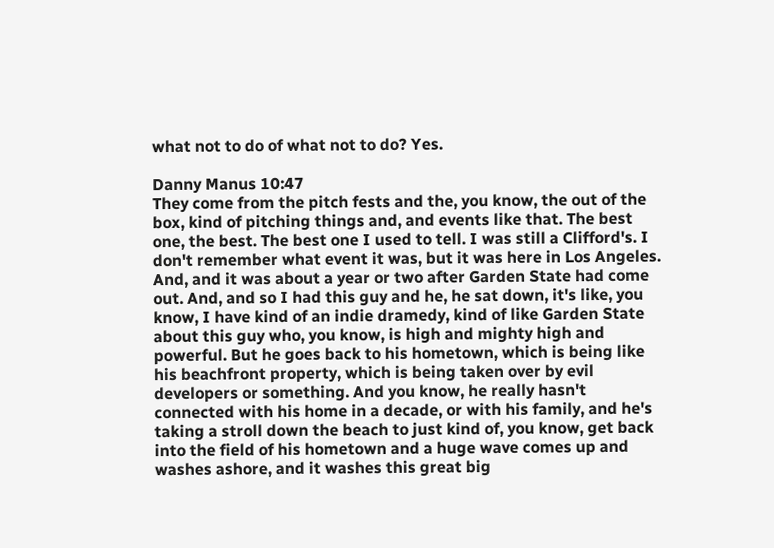what not to do of what not to do? Yes.

Danny Manus 10:47
They come from the pitch fests and the, you know, the out of the box, kind of pitching things and, and events like that. The best one, the best. The best one I used to tell. I was still a Clifford's. I don't remember what event it was, but it was here in Los Angeles. And, and it was about a year or two after Garden State had come out. And, and so I had this guy and he, he sat down, it's like, you know, I have kind of an indie dramedy, kind of like Garden State about this guy who, you know, is high and mighty high and powerful. But he goes back to his hometown, which is being like his beachfront property, which is being taken over by evil developers or something. And you know, he really hasn't connected with his home in a decade, or with his family, and he's taking a stroll down the beach to just kind of, you know, get back into the field of his hometown and a huge wave comes up and washes ashore, and it washes this great big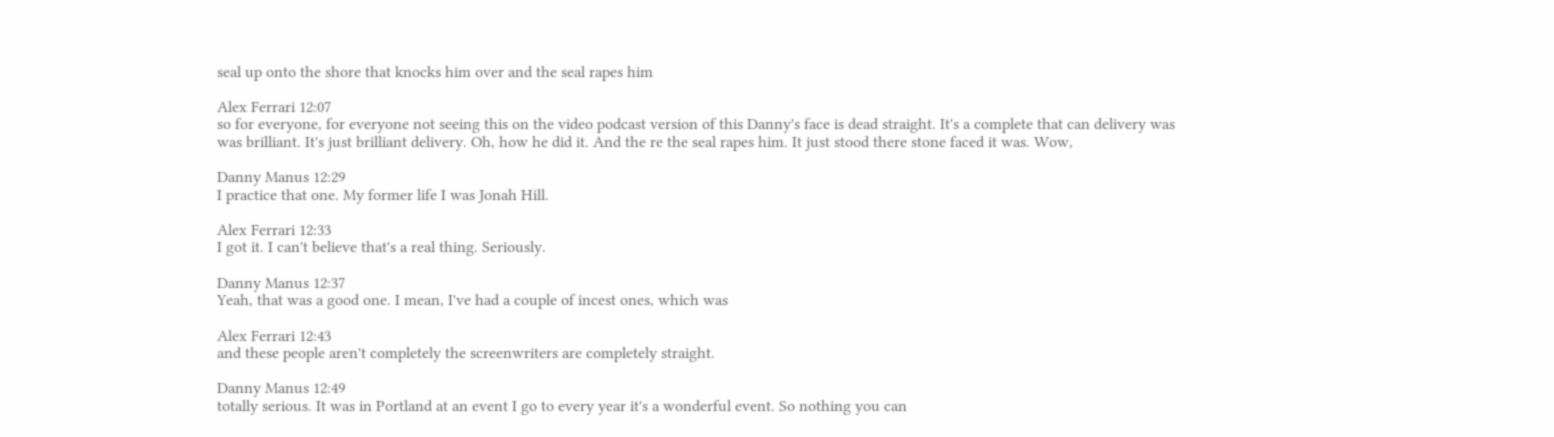seal up onto the shore that knocks him over and the seal rapes him

Alex Ferrari 12:07
so for everyone, for everyone not seeing this on the video podcast version of this Danny's face is dead straight. It's a complete that can delivery was was brilliant. It's just brilliant delivery. Oh, how he did it. And the re the seal rapes him. It just stood there stone faced it was. Wow,

Danny Manus 12:29
I practice that one. My former life I was Jonah Hill.

Alex Ferrari 12:33
I got it. I can't believe that's a real thing. Seriously.

Danny Manus 12:37
Yeah, that was a good one. I mean, I've had a couple of incest ones, which was

Alex Ferrari 12:43
and these people aren't completely the screenwriters are completely straight.

Danny Manus 12:49
totally serious. It was in Portland at an event I go to every year it's a wonderful event. So nothing you can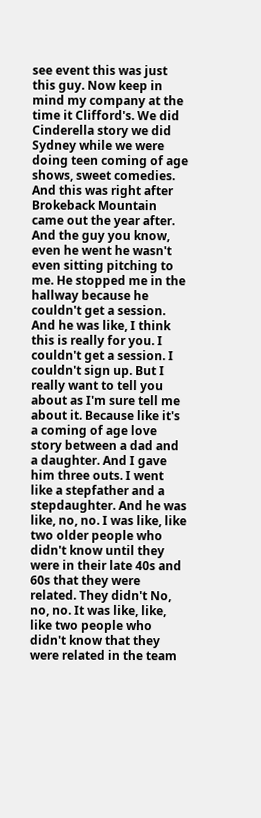see event this was just this guy. Now keep in mind my company at the time it Clifford's. We did Cinderella story we did Sydney while we were doing teen coming of age shows, sweet comedies. And this was right after Brokeback Mountain came out the year after. And the guy you know, even he went he wasn't even sitting pitching to me. He stopped me in the hallway because he couldn't get a session. And he was like, I think this is really for you. I couldn't get a session. I couldn't sign up. But I really want to tell you about as I'm sure tell me about it. Because like it's a coming of age love story between a dad and a daughter. And I gave him three outs. I went like a stepfather and a stepdaughter. And he was like, no, no. I was like, like two older people who didn't know until they were in their late 40s and 60s that they were related. They didn't No, no, no. It was like, like, like two people who didn't know that they were related in the team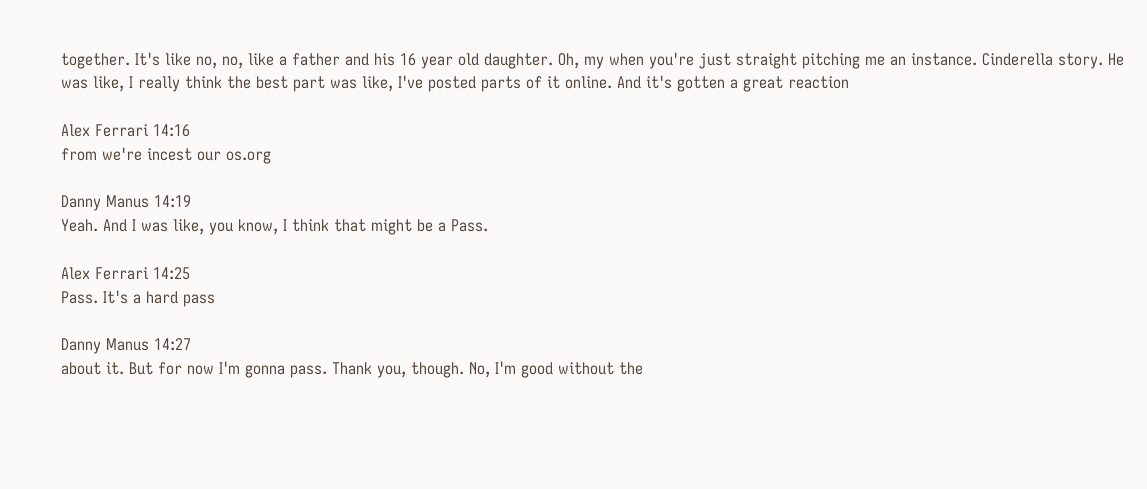together. It's like no, no, like a father and his 16 year old daughter. Oh, my when you're just straight pitching me an instance. Cinderella story. He was like, I really think the best part was like, I've posted parts of it online. And it's gotten a great reaction

Alex Ferrari 14:16
from we're incest our os.org

Danny Manus 14:19
Yeah. And I was like, you know, I think that might be a Pass.

Alex Ferrari 14:25
Pass. It's a hard pass

Danny Manus 14:27
about it. But for now I'm gonna pass. Thank you, though. No, I'm good without the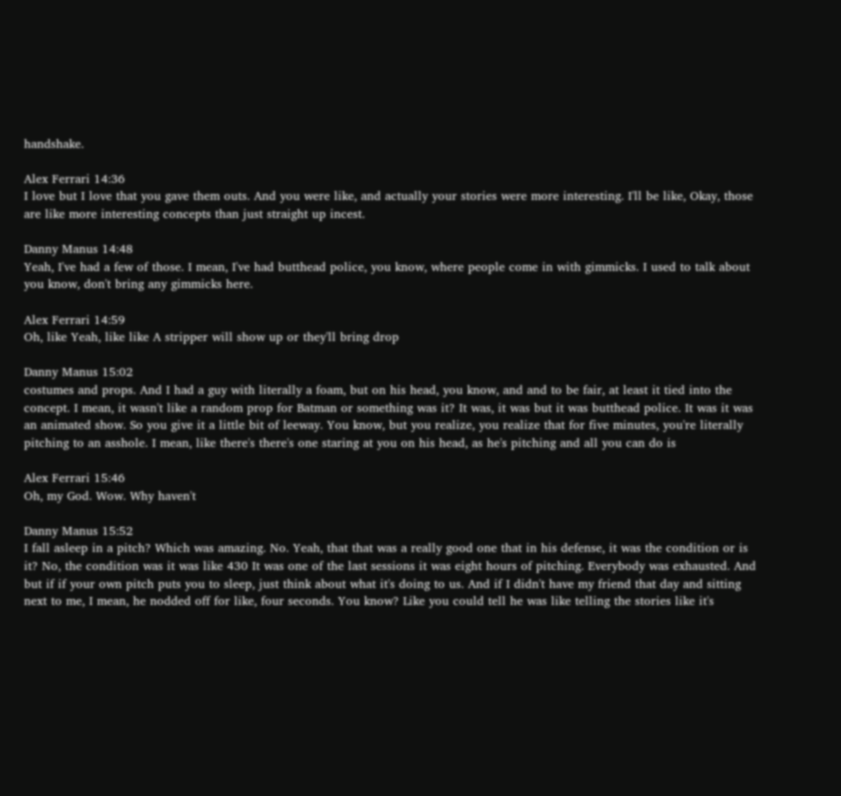handshake.

Alex Ferrari 14:36
I love but I love that you gave them outs. And you were like, and actually your stories were more interesting. I'll be like, Okay, those are like more interesting concepts than just straight up incest.

Danny Manus 14:48
Yeah, I've had a few of those. I mean, I've had butthead police, you know, where people come in with gimmicks. I used to talk about you know, don't bring any gimmicks here.

Alex Ferrari 14:59
Oh, like Yeah, like like A stripper will show up or they'll bring drop

Danny Manus 15:02
costumes and props. And I had a guy with literally a foam, but on his head, you know, and and to be fair, at least it tied into the concept. I mean, it wasn't like a random prop for Batman or something was it? It was, it was but it was butthead police. It was it was an animated show. So you give it a little bit of leeway. You know, but you realize, you realize that for five minutes, you're literally pitching to an asshole. I mean, like there's there's one staring at you on his head, as he's pitching and all you can do is

Alex Ferrari 15:46
Oh, my God. Wow. Why haven't

Danny Manus 15:52
I fall asleep in a pitch? Which was amazing. No. Yeah, that that was a really good one that in his defense, it was the condition or is it? No, the condition was it was like 430 It was one of the last sessions it was eight hours of pitching. Everybody was exhausted. And but if if your own pitch puts you to sleep, just think about what it's doing to us. And if I didn't have my friend that day and sitting next to me, I mean, he nodded off for like, four seconds. You know? Like you could tell he was like telling the stories like it's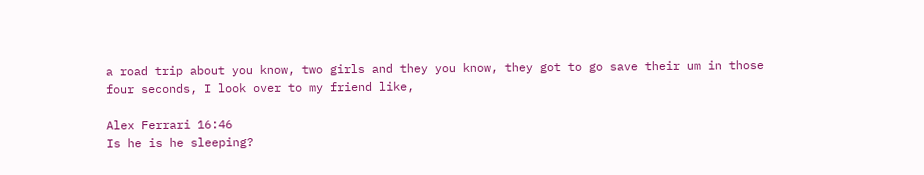a road trip about you know, two girls and they you know, they got to go save their um in those four seconds, I look over to my friend like,

Alex Ferrari 16:46
Is he is he sleeping?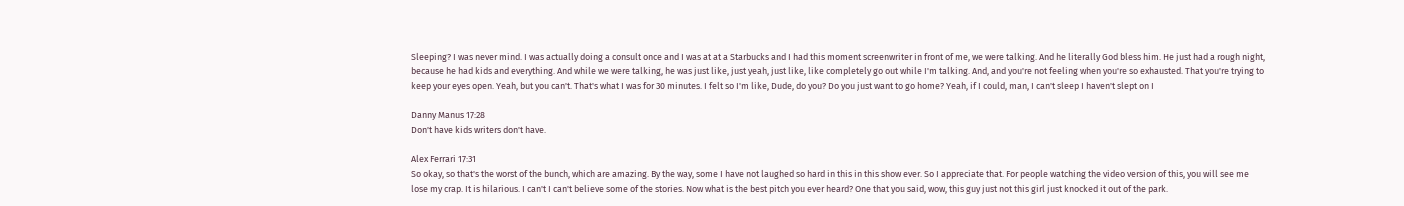Sleeping? I was never mind. I was actually doing a consult once and I was at at a Starbucks and I had this moment screenwriter in front of me, we were talking. And he literally God bless him. He just had a rough night, because he had kids and everything. And while we were talking, he was just like, just yeah, just like, like completely go out while I'm talking. And, and you're not feeling when you're so exhausted. That you're trying to keep your eyes open. Yeah, but you can't. That's what I was for 30 minutes. I felt so I'm like, Dude, do you? Do you just want to go home? Yeah, if I could, man, I can't sleep I haven't slept on I

Danny Manus 17:28
Don't have kids writers don't have.

Alex Ferrari 17:31
So okay, so that's the worst of the bunch, which are amazing. By the way, some I have not laughed so hard in this in this show ever. So I appreciate that. For people watching the video version of this, you will see me lose my crap. It is hilarious. I can't I can't believe some of the stories. Now what is the best pitch you ever heard? One that you said, wow, this guy just not this girl just knocked it out of the park.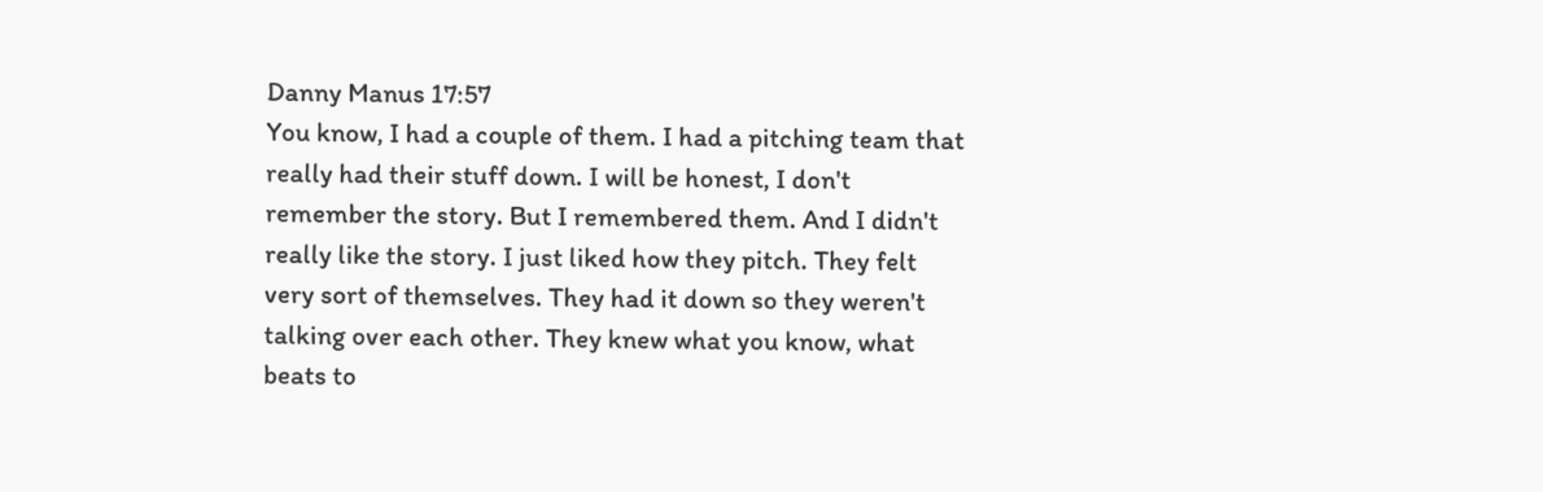Danny Manus 17:57
You know, I had a couple of them. I had a pitching team that really had their stuff down. I will be honest, I don't remember the story. But I remembered them. And I didn't really like the story. I just liked how they pitch. They felt very sort of themselves. They had it down so they weren't talking over each other. They knew what you know, what beats to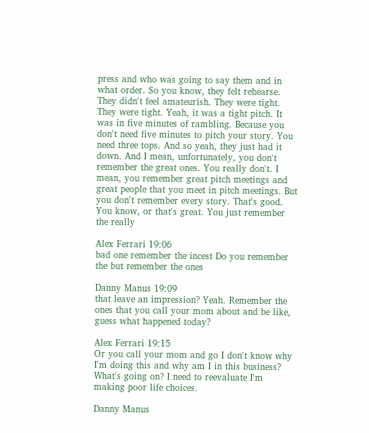press and who was going to say them and in what order. So you know, they felt rehearse. They didn't feel amateurish. They were tight. They were tight. Yeah, it was a tight pitch. It was in five minutes of rambling. Because you don't need five minutes to pitch your story. You need three tops. And so yeah, they just had it down. And I mean, unfortunately, you don't remember the great ones. You really don't. I mean, you remember great pitch meetings and great people that you meet in pitch meetings. But you don't remember every story. That's good. You know, or that's great. You just remember the really

Alex Ferrari 19:06
bad one remember the incest Do you remember the but remember the ones

Danny Manus 19:09
that leave an impression? Yeah. Remember the ones that you call your mom about and be like, guess what happened today?

Alex Ferrari 19:15
Or you call your mom and go I don't know why I'm doing this and why am I in this business? What's going on? I need to reevaluate I'm making poor life choices.

Danny Manus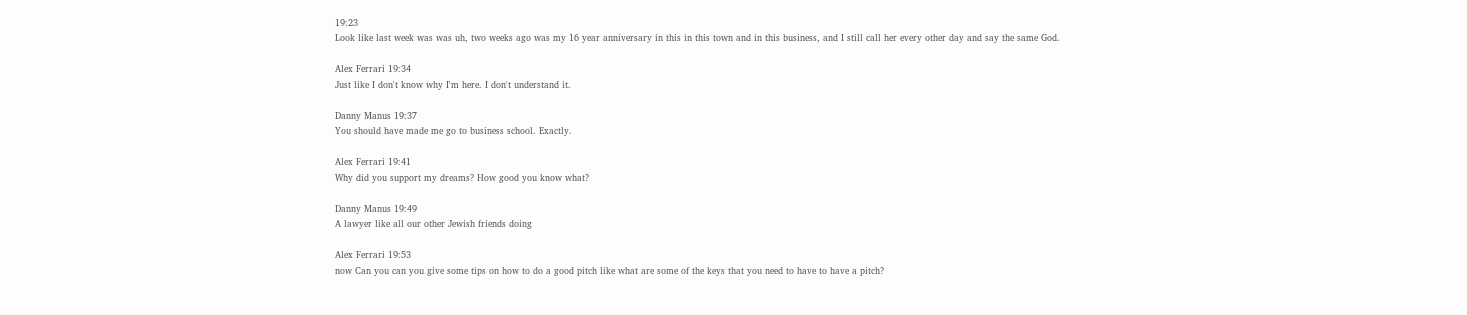19:23
Look like last week was was uh, two weeks ago was my 16 year anniversary in this in this town and in this business, and I still call her every other day and say the same God.

Alex Ferrari 19:34
Just like I don't know why I'm here. I don't understand it.

Danny Manus 19:37
You should have made me go to business school. Exactly.

Alex Ferrari 19:41
Why did you support my dreams? How good you know what?

Danny Manus 19:49
A lawyer like all our other Jewish friends doing

Alex Ferrari 19:53
now Can you can you give some tips on how to do a good pitch like what are some of the keys that you need to have to have a pitch?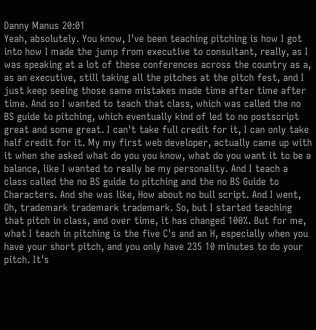Danny Manus 20:01
Yeah, absolutely. You know, I've been teaching pitching is how I got into how I made the jump from executive to consultant, really, as I was speaking at a lot of these conferences across the country as a, as an executive, still taking all the pitches at the pitch fest, and I just keep seeing those same mistakes made time after time after time. And so I wanted to teach that class, which was called the no BS guide to pitching, which eventually kind of led to no postscript great and some great. I can't take full credit for it, I can only take half credit for it. My my first web developer, actually came up with it when she asked what do you you know, what do you want it to be a balance, like I wanted to really be my personality. And I teach a class called the no BS guide to pitching and the no BS Guide to Characters. And she was like, How about no bull script. And I went, Oh, trademark trademark trademark. So, but I started teaching that pitch in class, and over time, it has changed 100%. But for me, what I teach in pitching is the five C's and an H, especially when you have your short pitch, and you only have 235 10 minutes to do your pitch. It's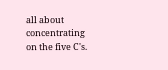all about concentrating on the five C's.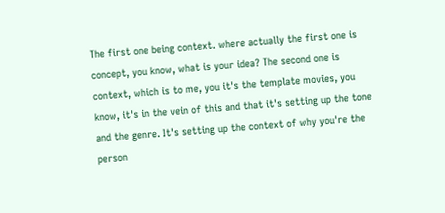The first one being context. where actually the first one is concept, you know, what is your idea? The second one is context, which is to me, you it's the template movies, you know, it's in the vein of this and that it's setting up the tone and the genre. It's setting up the context of why you're the person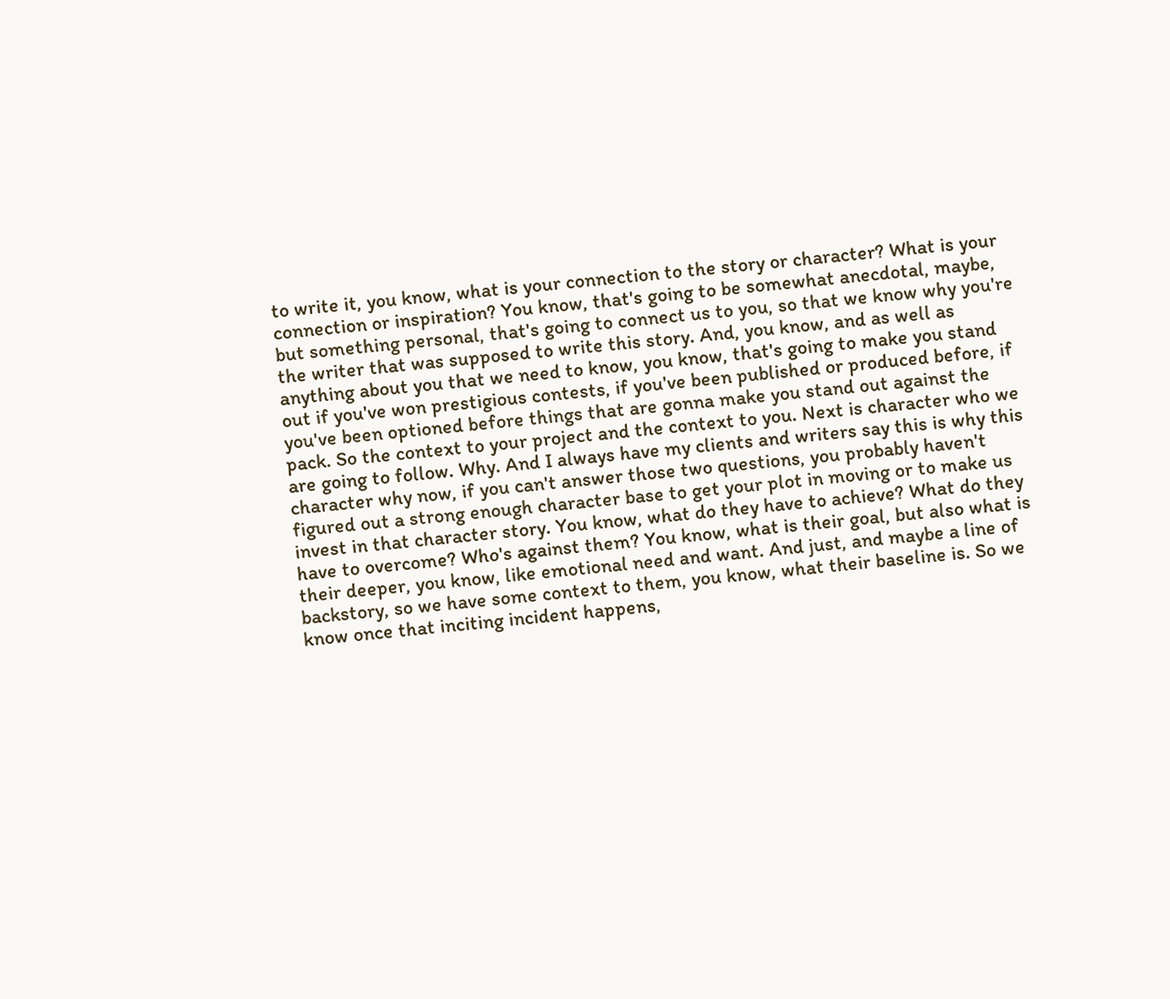to write it, you know, what is your connection to the story or character? What is your connection or inspiration? You know, that's going to be somewhat anecdotal, maybe, but something personal, that's going to connect us to you, so that we know why you're the writer that was supposed to write this story. And, you know, and as well as anything about you that we need to know, you know, that's going to make you stand out if you've won prestigious contests, if you've been published or produced before, if you've been optioned before things that are gonna make you stand out against the pack. So the context to your project and the context to you. Next is character who we are going to follow. Why. And I always have my clients and writers say this is why this character why now, if you can't answer those two questions, you probably haven't figured out a strong enough character base to get your plot in moving or to make us invest in that character story. You know, what do they have to achieve? What do they have to overcome? Who's against them? You know, what is their goal, but also what is their deeper, you know, like emotional need and want. And just, and maybe a line of backstory, so we have some context to them, you know, what their baseline is. So we know once that inciting incident happens,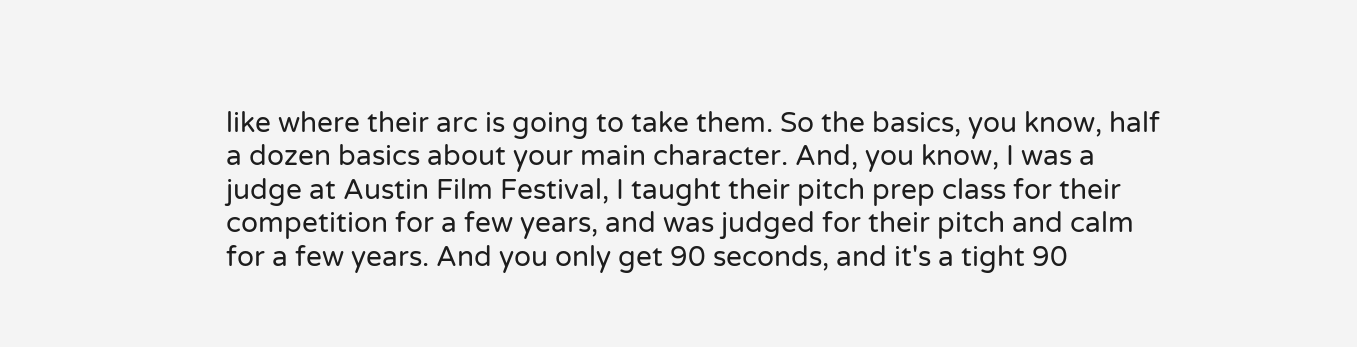like where their arc is going to take them. So the basics, you know, half a dozen basics about your main character. And, you know, I was a judge at Austin Film Festival, I taught their pitch prep class for their competition for a few years, and was judged for their pitch and calm for a few years. And you only get 90 seconds, and it's a tight 90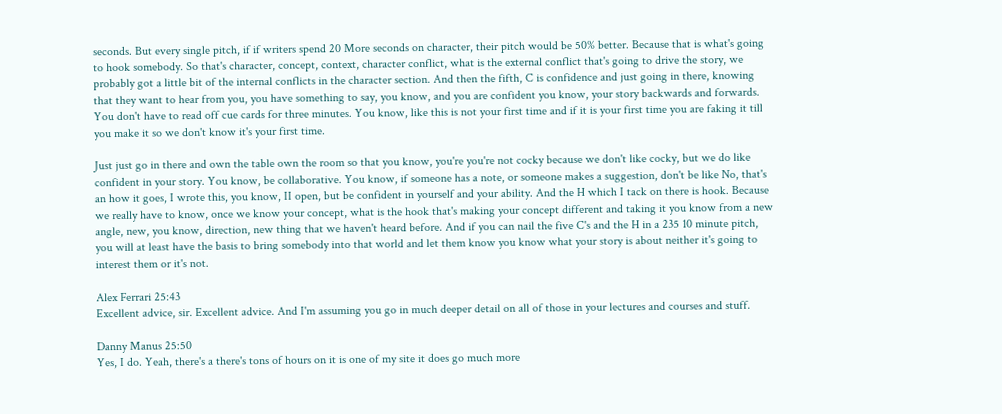seconds. But every single pitch, if if writers spend 20 More seconds on character, their pitch would be 50% better. Because that is what's going to hook somebody. So that's character, concept, context, character conflict, what is the external conflict that's going to drive the story, we probably got a little bit of the internal conflicts in the character section. And then the fifth, C is confidence and just going in there, knowing that they want to hear from you, you have something to say, you know, and you are confident you know, your story backwards and forwards. You don't have to read off cue cards for three minutes. You know, like this is not your first time and if it is your first time you are faking it till you make it so we don't know it's your first time.

Just just go in there and own the table own the room so that you know, you're you're not cocky because we don't like cocky, but we do like confident in your story. You know, be collaborative. You know, if someone has a note, or someone makes a suggestion, don't be like No, that's an how it goes, I wrote this, you know, II open, but be confident in yourself and your ability. And the H which I tack on there is hook. Because we really have to know, once we know your concept, what is the hook that's making your concept different and taking it you know from a new angle, new, you know, direction, new thing that we haven't heard before. And if you can nail the five C's and the H in a 235 10 minute pitch, you will at least have the basis to bring somebody into that world and let them know you know what your story is about neither it's going to interest them or it's not.

Alex Ferrari 25:43
Excellent advice, sir. Excellent advice. And I'm assuming you go in much deeper detail on all of those in your lectures and courses and stuff.

Danny Manus 25:50
Yes, I do. Yeah, there's a there's tons of hours on it is one of my site it does go much more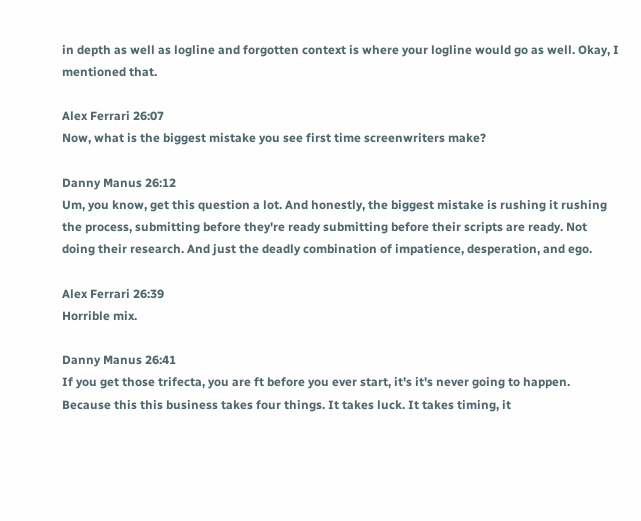in depth as well as logline and forgotten context is where your logline would go as well. Okay, I mentioned that.

Alex Ferrari 26:07
Now, what is the biggest mistake you see first time screenwriters make?

Danny Manus 26:12
Um, you know, get this question a lot. And honestly, the biggest mistake is rushing it rushing the process, submitting before they're ready submitting before their scripts are ready. Not doing their research. And just the deadly combination of impatience, desperation, and ego.

Alex Ferrari 26:39
Horrible mix.

Danny Manus 26:41
If you get those trifecta, you are ft before you ever start, it's it's never going to happen. Because this this business takes four things. It takes luck. It takes timing, it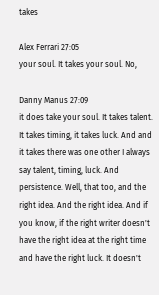takes

Alex Ferrari 27:05
your soul. It takes your soul. No,

Danny Manus 27:09
it does take your soul. It takes talent. It takes timing, it takes luck. And and it takes there was one other I always say talent, timing, luck. And persistence. Well, that too, and the right idea. And the right idea. And if you know, if the right writer doesn't have the right idea at the right time and have the right luck. It doesn't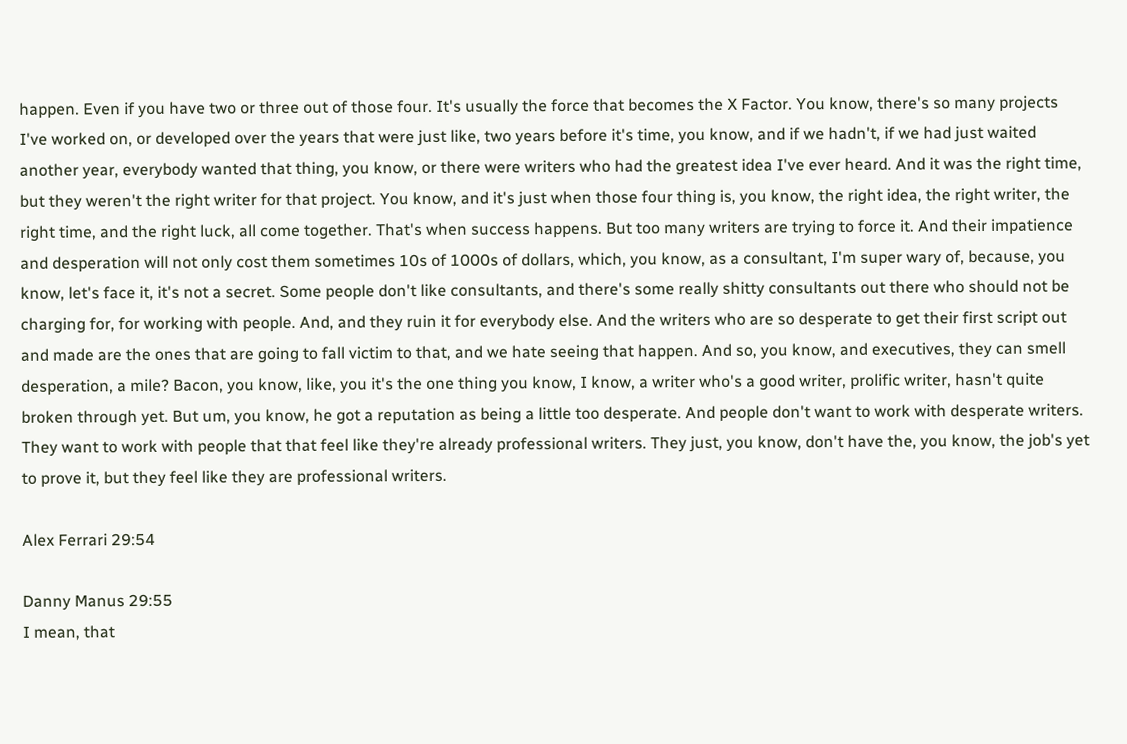happen. Even if you have two or three out of those four. It's usually the force that becomes the X Factor. You know, there's so many projects I've worked on, or developed over the years that were just like, two years before it's time, you know, and if we hadn't, if we had just waited another year, everybody wanted that thing, you know, or there were writers who had the greatest idea I've ever heard. And it was the right time, but they weren't the right writer for that project. You know, and it's just when those four thing is, you know, the right idea, the right writer, the right time, and the right luck, all come together. That's when success happens. But too many writers are trying to force it. And their impatience and desperation will not only cost them sometimes 10s of 1000s of dollars, which, you know, as a consultant, I'm super wary of, because, you know, let's face it, it's not a secret. Some people don't like consultants, and there's some really shitty consultants out there who should not be charging for, for working with people. And, and they ruin it for everybody else. And the writers who are so desperate to get their first script out and made are the ones that are going to fall victim to that, and we hate seeing that happen. And so, you know, and executives, they can smell desperation, a mile? Bacon, you know, like, you it's the one thing you know, I know, a writer who's a good writer, prolific writer, hasn't quite broken through yet. But um, you know, he got a reputation as being a little too desperate. And people don't want to work with desperate writers. They want to work with people that that feel like they're already professional writers. They just, you know, don't have the, you know, the job's yet to prove it, but they feel like they are professional writers.

Alex Ferrari 29:54

Danny Manus 29:55
I mean, that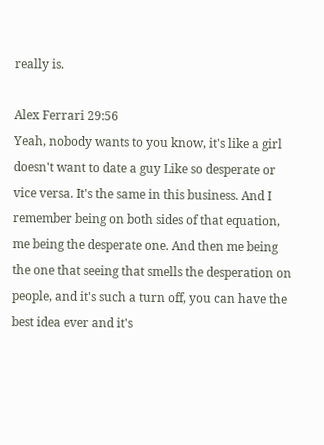really is.

Alex Ferrari 29:56
Yeah, nobody wants to you know, it's like a girl doesn't want to date a guy Like so desperate or vice versa. It's the same in this business. And I remember being on both sides of that equation, me being the desperate one. And then me being the one that seeing that smells the desperation on people, and it's such a turn off, you can have the best idea ever and it's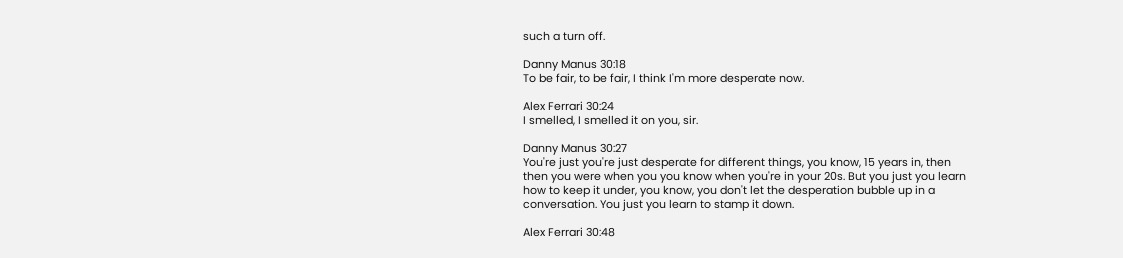such a turn off.

Danny Manus 30:18
To be fair, to be fair, I think I'm more desperate now.

Alex Ferrari 30:24
I smelled, I smelled it on you, sir.

Danny Manus 30:27
You're just you're just desperate for different things, you know, 15 years in, then then you were when you you know when you're in your 20s. But you just you learn how to keep it under, you know, you don't let the desperation bubble up in a conversation. You just you learn to stamp it down.

Alex Ferrari 30:48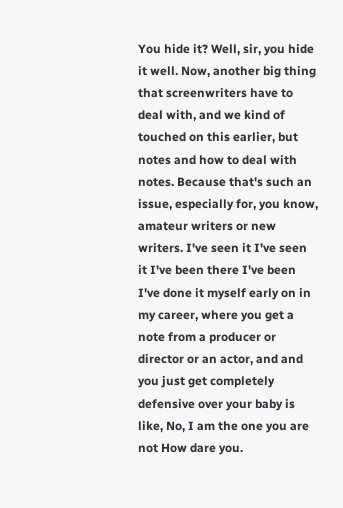You hide it? Well, sir, you hide it well. Now, another big thing that screenwriters have to deal with, and we kind of touched on this earlier, but notes and how to deal with notes. Because that's such an issue, especially for, you know, amateur writers or new writers. I've seen it I've seen it I've been there I've been I've done it myself early on in my career, where you get a note from a producer or director or an actor, and and you just get completely defensive over your baby is like, No, I am the one you are not How dare you.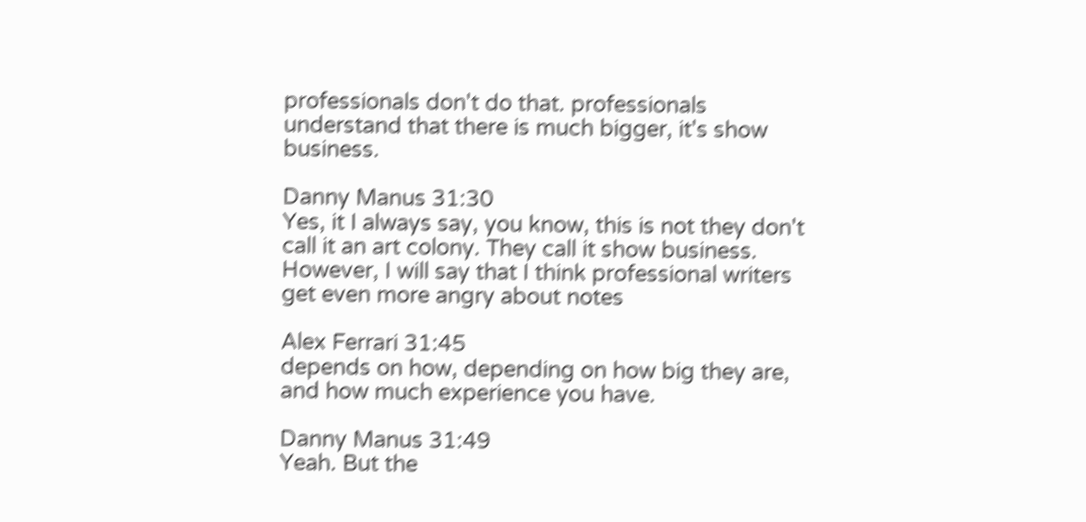professionals don't do that. professionals understand that there is much bigger, it's show business.

Danny Manus 31:30
Yes, it I always say, you know, this is not they don't call it an art colony. They call it show business. However, I will say that I think professional writers get even more angry about notes

Alex Ferrari 31:45
depends on how, depending on how big they are, and how much experience you have.

Danny Manus 31:49
Yeah. But the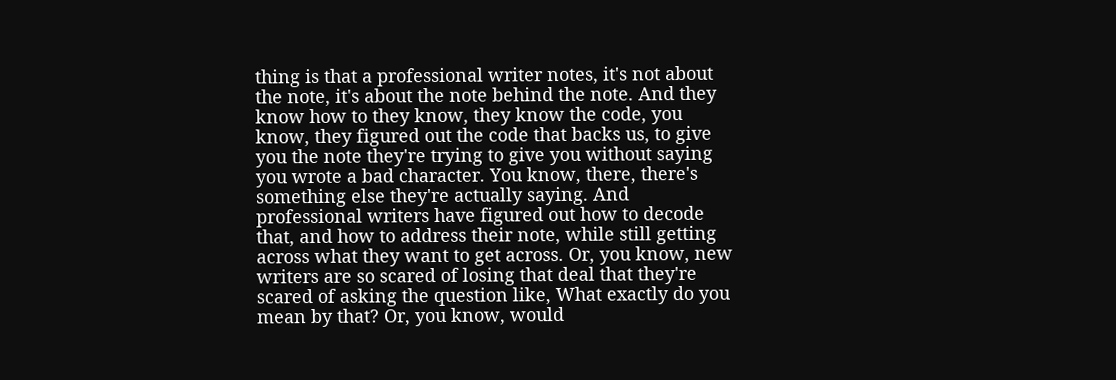thing is that a professional writer notes, it's not about the note, it's about the note behind the note. And they know how to they know, they know the code, you know, they figured out the code that backs us, to give you the note they're trying to give you without saying you wrote a bad character. You know, there, there's something else they're actually saying. And professional writers have figured out how to decode that, and how to address their note, while still getting across what they want to get across. Or, you know, new writers are so scared of losing that deal that they're scared of asking the question like, What exactly do you mean by that? Or, you know, would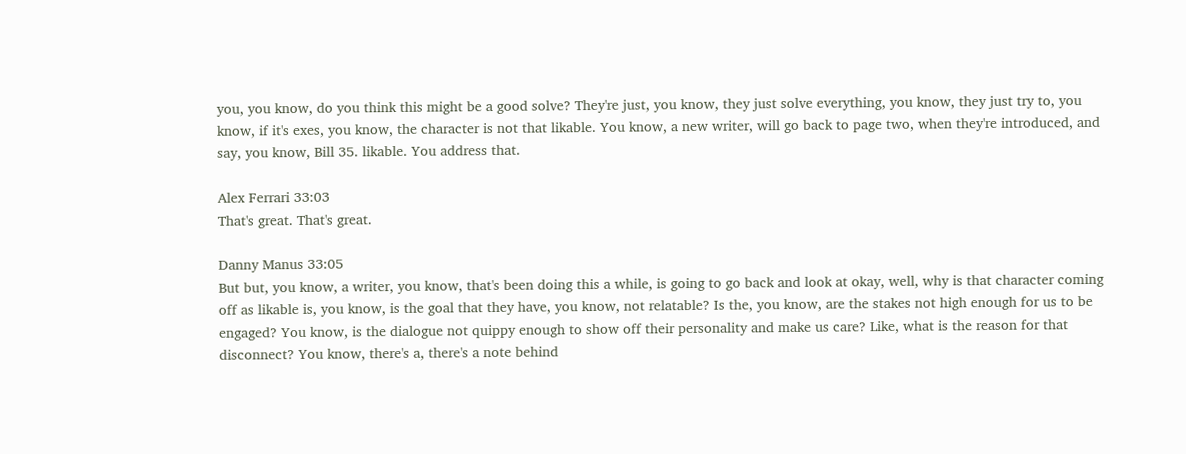you, you know, do you think this might be a good solve? They're just, you know, they just solve everything, you know, they just try to, you know, if it's exes, you know, the character is not that likable. You know, a new writer, will go back to page two, when they're introduced, and say, you know, Bill 35. likable. You address that.

Alex Ferrari 33:03
That's great. That's great.

Danny Manus 33:05
But but, you know, a writer, you know, that's been doing this a while, is going to go back and look at okay, well, why is that character coming off as likable is, you know, is the goal that they have, you know, not relatable? Is the, you know, are the stakes not high enough for us to be engaged? You know, is the dialogue not quippy enough to show off their personality and make us care? Like, what is the reason for that disconnect? You know, there's a, there's a note behind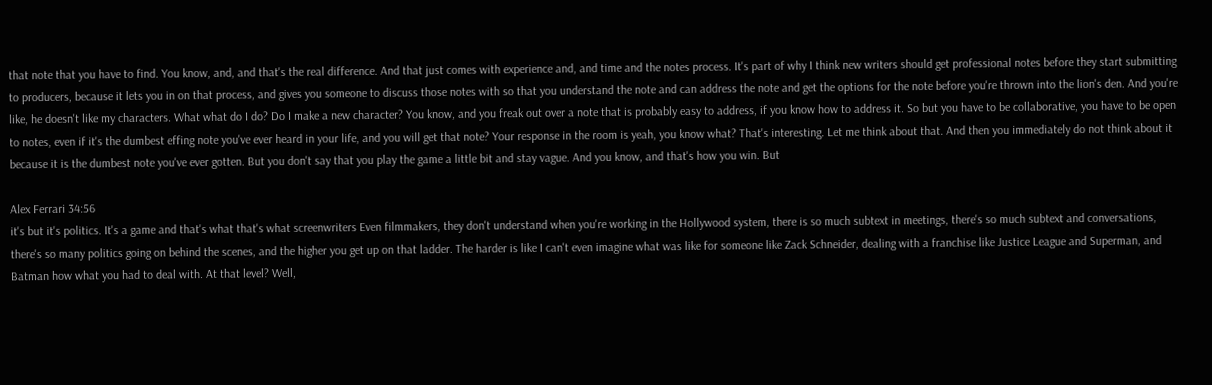that note that you have to find. You know, and, and that's the real difference. And that just comes with experience and, and time and the notes process. It's part of why I think new writers should get professional notes before they start submitting to producers, because it lets you in on that process, and gives you someone to discuss those notes with so that you understand the note and can address the note and get the options for the note before you're thrown into the lion's den. And you're like, he doesn't like my characters. What what do I do? Do I make a new character? You know, and you freak out over a note that is probably easy to address, if you know how to address it. So but you have to be collaborative, you have to be open to notes, even if it's the dumbest effing note you've ever heard in your life, and you will get that note? Your response in the room is yeah, you know what? That's interesting. Let me think about that. And then you immediately do not think about it because it is the dumbest note you've ever gotten. But you don't say that you play the game a little bit and stay vague. And you know, and that's how you win. But

Alex Ferrari 34:56
it's but it's politics. It's a game and that's what that's what screenwriters Even filmmakers, they don't understand when you're working in the Hollywood system, there is so much subtext in meetings, there's so much subtext and conversations, there's so many politics going on behind the scenes, and the higher you get up on that ladder. The harder is like I can't even imagine what was like for someone like Zack Schneider, dealing with a franchise like Justice League and Superman, and Batman how what you had to deal with. At that level? Well,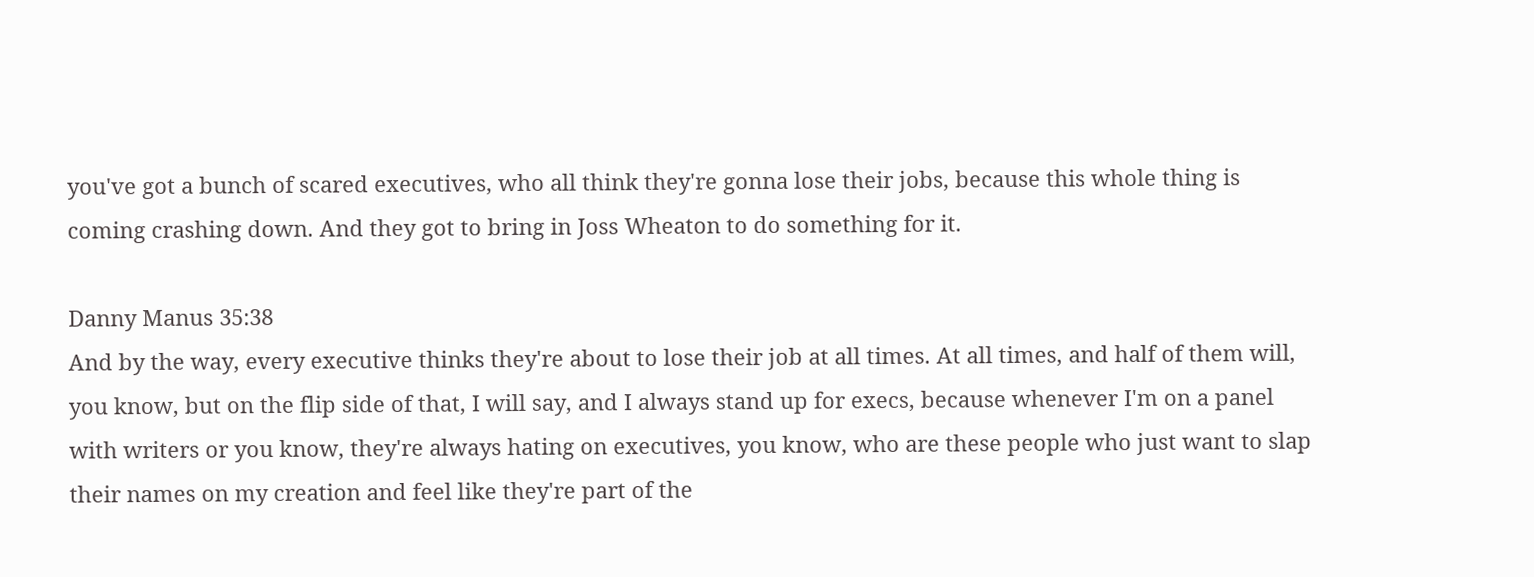you've got a bunch of scared executives, who all think they're gonna lose their jobs, because this whole thing is coming crashing down. And they got to bring in Joss Wheaton to do something for it.

Danny Manus 35:38
And by the way, every executive thinks they're about to lose their job at all times. At all times, and half of them will, you know, but on the flip side of that, I will say, and I always stand up for execs, because whenever I'm on a panel with writers or you know, they're always hating on executives, you know, who are these people who just want to slap their names on my creation and feel like they're part of the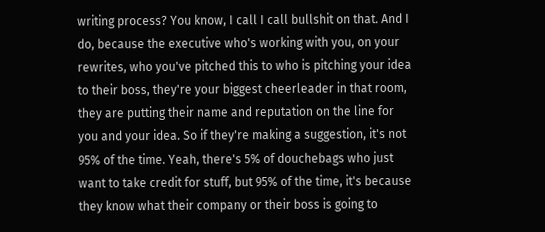writing process? You know, I call I call bullshit on that. And I do, because the executive who's working with you, on your rewrites, who you've pitched this to who is pitching your idea to their boss, they're your biggest cheerleader in that room, they are putting their name and reputation on the line for you and your idea. So if they're making a suggestion, it's not 95% of the time. Yeah, there's 5% of douchebags who just want to take credit for stuff, but 95% of the time, it's because they know what their company or their boss is going to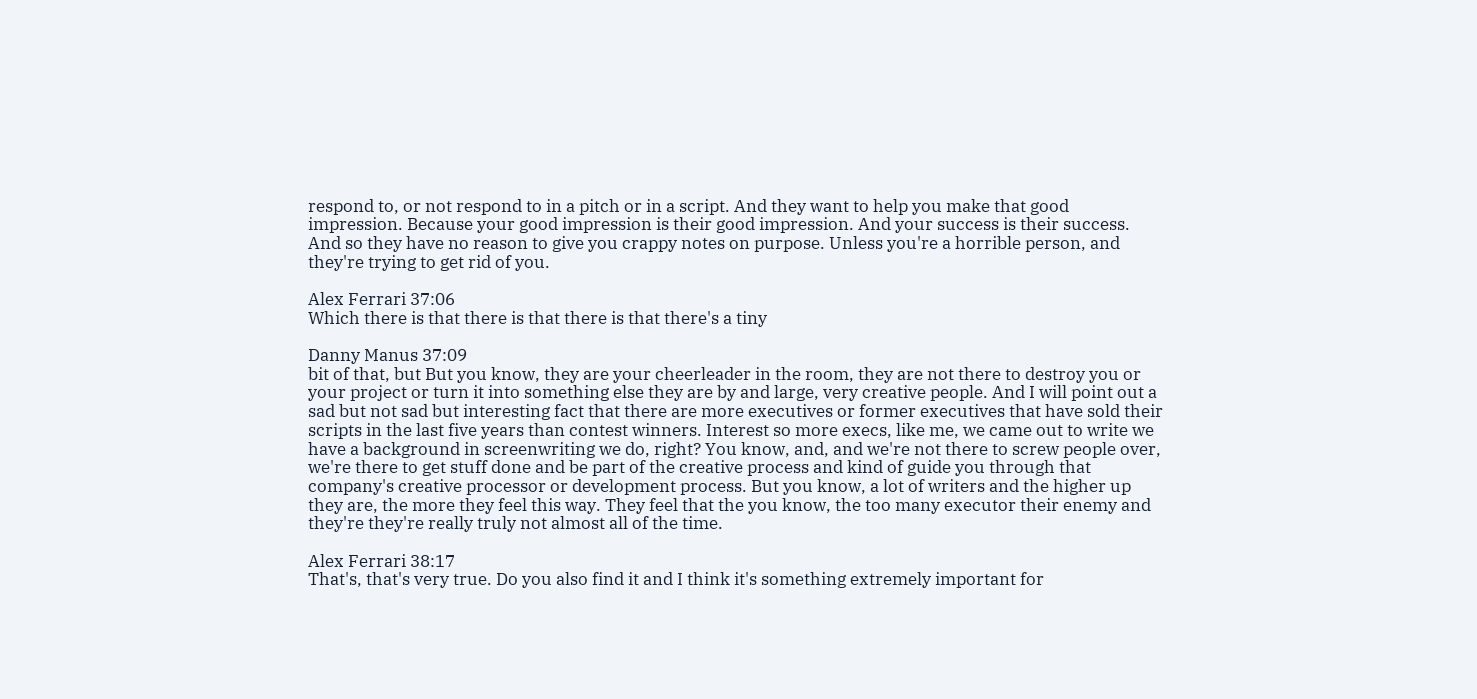respond to, or not respond to in a pitch or in a script. And they want to help you make that good impression. Because your good impression is their good impression. And your success is their success. And so they have no reason to give you crappy notes on purpose. Unless you're a horrible person, and they're trying to get rid of you.

Alex Ferrari 37:06
Which there is that there is that there is that there's a tiny

Danny Manus 37:09
bit of that, but But you know, they are your cheerleader in the room, they are not there to destroy you or your project or turn it into something else they are by and large, very creative people. And I will point out a sad but not sad but interesting fact that there are more executives or former executives that have sold their scripts in the last five years than contest winners. Interest so more execs, like me, we came out to write we have a background in screenwriting we do, right? You know, and, and we're not there to screw people over, we're there to get stuff done and be part of the creative process and kind of guide you through that company's creative processor or development process. But you know, a lot of writers and the higher up they are, the more they feel this way. They feel that the you know, the too many executor their enemy and they're they're really truly not almost all of the time.

Alex Ferrari 38:17
That's, that's very true. Do you also find it and I think it's something extremely important for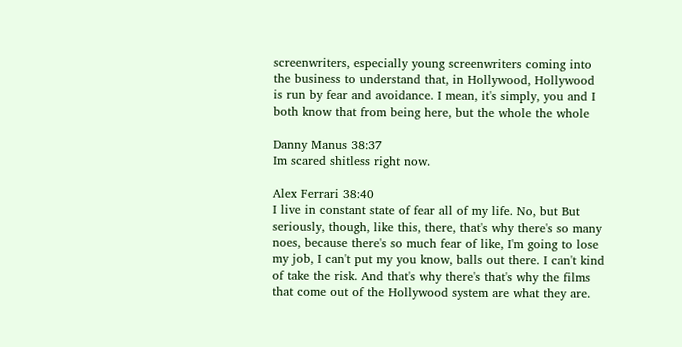screenwriters, especially young screenwriters coming into the business to understand that, in Hollywood, Hollywood is run by fear and avoidance. I mean, it's simply, you and I both know that from being here, but the whole the whole

Danny Manus 38:37
Im scared shitless right now.

Alex Ferrari 38:40
I live in constant state of fear all of my life. No, but But seriously, though, like this, there, that's why there's so many noes, because there's so much fear of like, I'm going to lose my job, I can't put my you know, balls out there. I can't kind of take the risk. And that's why there's that's why the films that come out of the Hollywood system are what they are.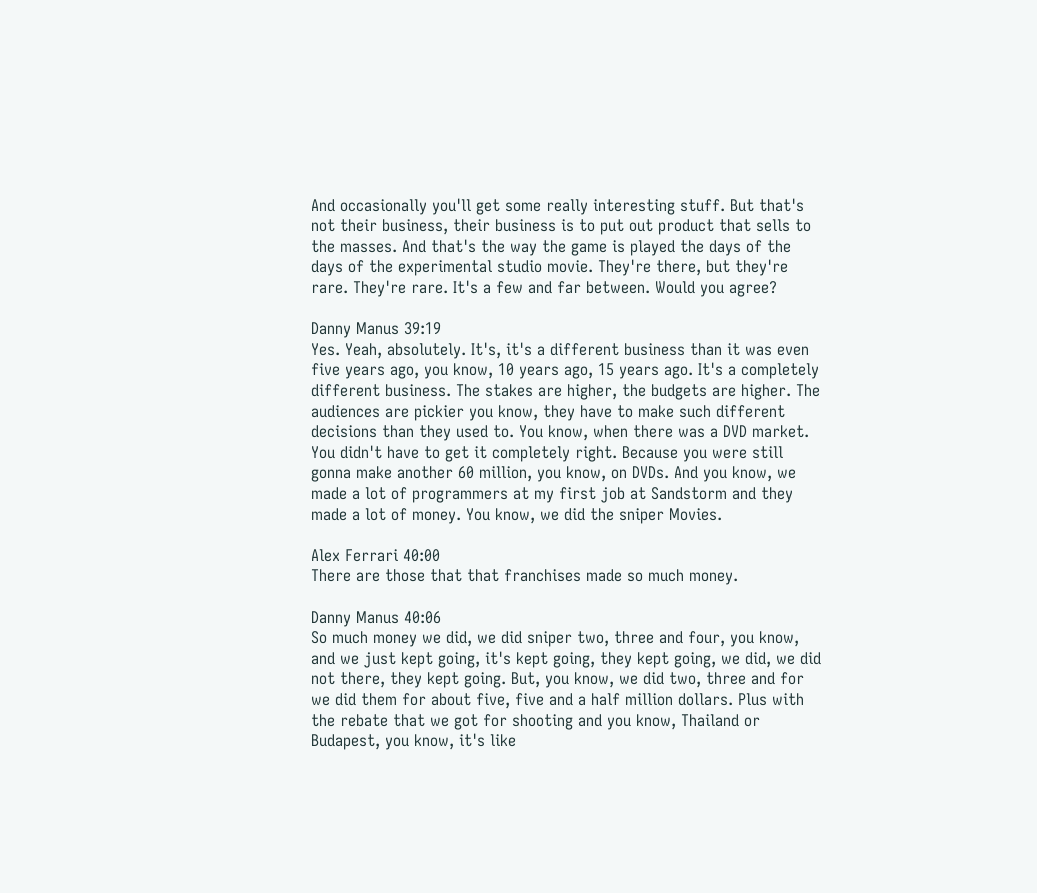And occasionally you'll get some really interesting stuff. But that's not their business, their business is to put out product that sells to the masses. And that's the way the game is played the days of the days of the experimental studio movie. They're there, but they're rare. They're rare. It's a few and far between. Would you agree?

Danny Manus 39:19
Yes. Yeah, absolutely. It's, it's a different business than it was even five years ago, you know, 10 years ago, 15 years ago. It's a completely different business. The stakes are higher, the budgets are higher. The audiences are pickier you know, they have to make such different decisions than they used to. You know, when there was a DVD market. You didn't have to get it completely right. Because you were still gonna make another 60 million, you know, on DVDs. And you know, we made a lot of programmers at my first job at Sandstorm and they made a lot of money. You know, we did the sniper Movies.

Alex Ferrari 40:00
There are those that that franchises made so much money.

Danny Manus 40:06
So much money we did, we did sniper two, three and four, you know, and we just kept going, it's kept going, they kept going, we did, we did not there, they kept going. But, you know, we did two, three and for we did them for about five, five and a half million dollars. Plus with the rebate that we got for shooting and you know, Thailand or Budapest, you know, it's like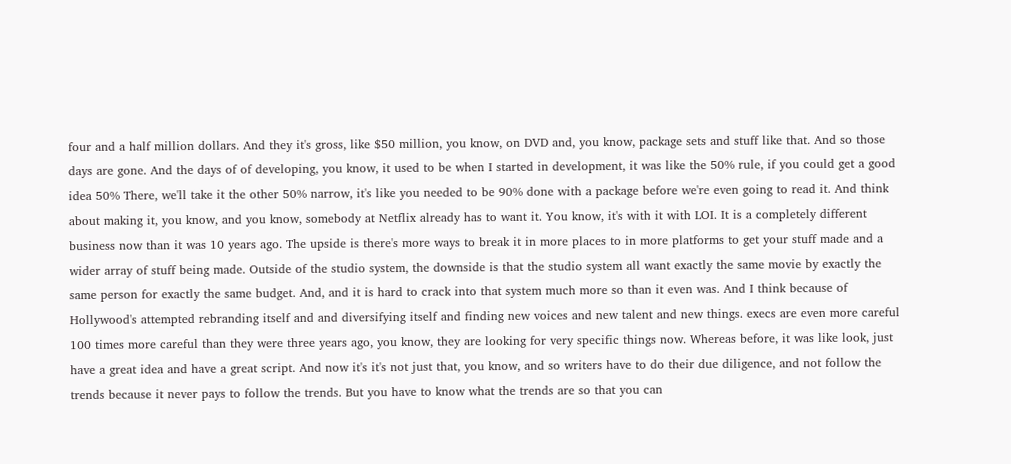four and a half million dollars. And they it's gross, like $50 million, you know, on DVD and, you know, package sets and stuff like that. And so those days are gone. And the days of of developing, you know, it used to be when I started in development, it was like the 50% rule, if you could get a good idea 50% There, we'll take it the other 50% narrow, it's like you needed to be 90% done with a package before we're even going to read it. And think about making it, you know, and you know, somebody at Netflix already has to want it. You know, it's with it with LOI. It is a completely different business now than it was 10 years ago. The upside is there's more ways to break it in more places to in more platforms to get your stuff made and a wider array of stuff being made. Outside of the studio system, the downside is that the studio system all want exactly the same movie by exactly the same person for exactly the same budget. And, and it is hard to crack into that system much more so than it even was. And I think because of Hollywood's attempted rebranding itself and and diversifying itself and finding new voices and new talent and new things. execs are even more careful 100 times more careful than they were three years ago, you know, they are looking for very specific things now. Whereas before, it was like look, just have a great idea and have a great script. And now it's it's not just that, you know, and so writers have to do their due diligence, and not follow the trends because it never pays to follow the trends. But you have to know what the trends are so that you can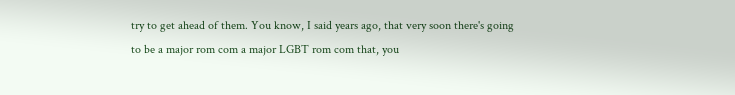try to get ahead of them. You know, I said years ago, that very soon there's going to be a major rom com a major LGBT rom com that, you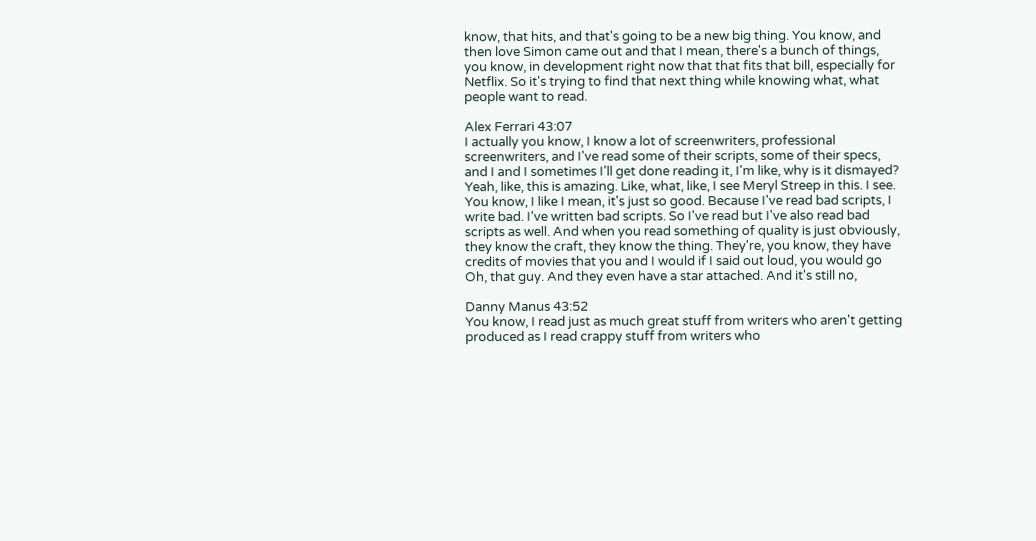know, that hits, and that's going to be a new big thing. You know, and then love Simon came out and that I mean, there's a bunch of things, you know, in development right now that that fits that bill, especially for Netflix. So it's trying to find that next thing while knowing what, what people want to read.

Alex Ferrari 43:07
I actually you know, I know a lot of screenwriters, professional screenwriters, and I've read some of their scripts, some of their specs, and I and I sometimes I'll get done reading it, I'm like, why is it dismayed? Yeah, like, this is amazing. Like, what, like, I see Meryl Streep in this. I see. You know, I like I mean, it's just so good. Because I've read bad scripts, I write bad. I've written bad scripts. So I've read but I've also read bad scripts as well. And when you read something of quality is just obviously, they know the craft, they know the thing. They're, you know, they have credits of movies that you and I would if I said out loud, you would go Oh, that guy. And they even have a star attached. And it's still no,

Danny Manus 43:52
You know, I read just as much great stuff from writers who aren't getting produced as I read crappy stuff from writers who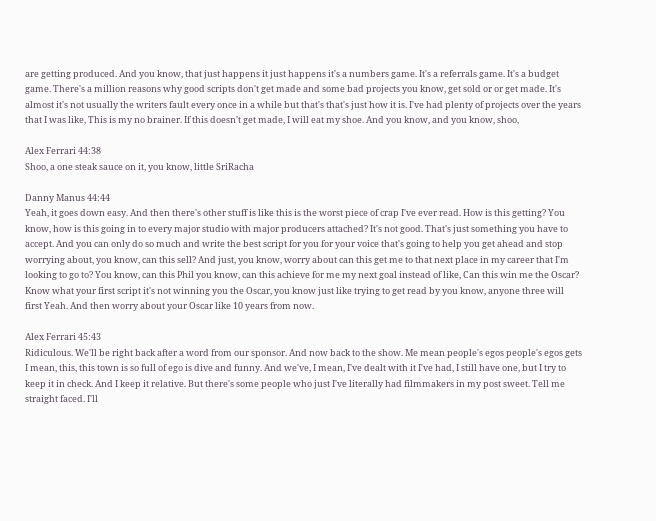are getting produced. And you know, that just happens it just happens it's a numbers game. It's a referrals game. It's a budget game. There's a million reasons why good scripts don't get made and some bad projects you know, get sold or or get made. It's almost it's not usually the writers fault every once in a while but that's that's just how it is. I've had plenty of projects over the years that I was like, This is my no brainer. If this doesn't get made, I will eat my shoe. And you know, and you know, shoo,

Alex Ferrari 44:38
Shoo, a one steak sauce on it, you know, little SriRacha

Danny Manus 44:44
Yeah, it goes down easy. And then there's other stuff is like this is the worst piece of crap I've ever read. How is this getting? You know, how is this going in to every major studio with major producers attached? It's not good. That's just something you have to accept. And you can only do so much and write the best script for you for your voice that's going to help you get ahead and stop worrying about, you know, can this sell? And just, you know, worry about can this get me to that next place in my career that I'm looking to go to? You know, can this Phil you know, can this achieve for me my next goal instead of like, Can this win me the Oscar? Know what your first script it's not winning you the Oscar, you know just like trying to get read by you know, anyone three will first Yeah. And then worry about your Oscar like 10 years from now.

Alex Ferrari 45:43
Ridiculous. We'll be right back after a word from our sponsor. And now back to the show. Me mean people's egos people's egos gets I mean, this, this town is so full of ego is dive and funny. And we've, I mean, I've dealt with it I've had, I still have one, but I try to keep it in check. And I keep it relative. But there's some people who just I've literally had filmmakers in my post sweet. Tell me straight faced. I'll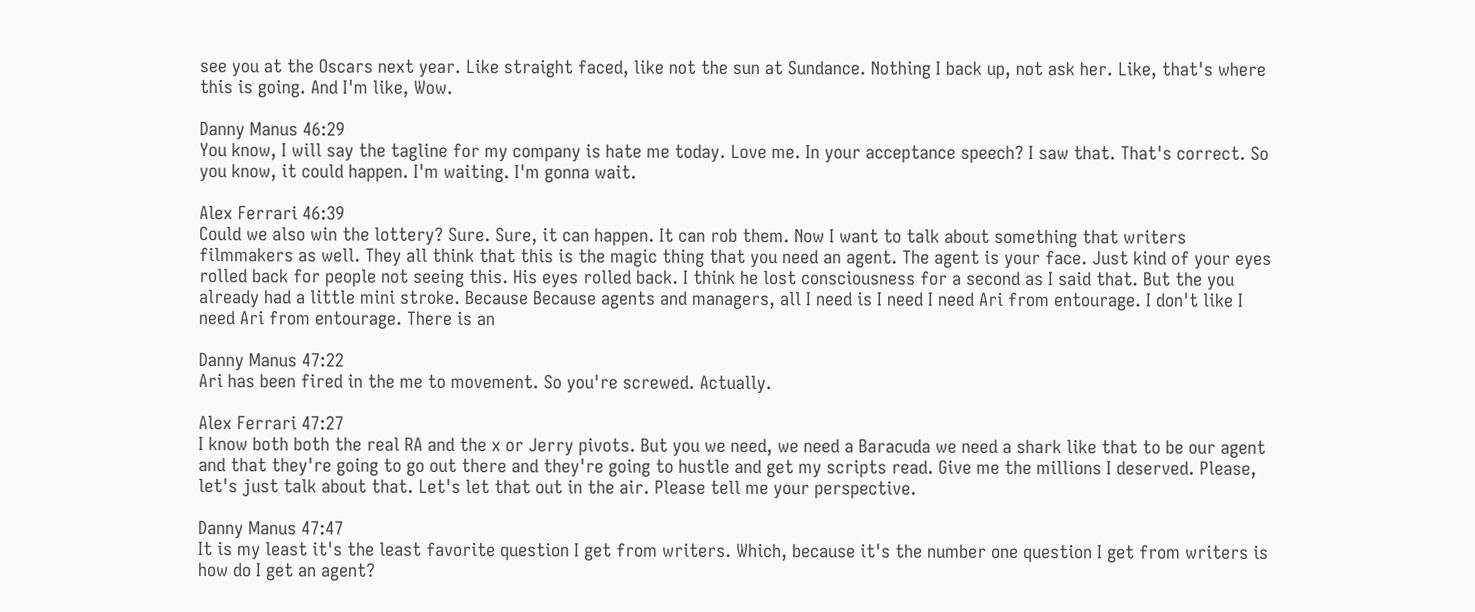see you at the Oscars next year. Like straight faced, like not the sun at Sundance. Nothing I back up, not ask her. Like, that's where this is going. And I'm like, Wow.

Danny Manus 46:29
You know, I will say the tagline for my company is hate me today. Love me. In your acceptance speech? I saw that. That's correct. So you know, it could happen. I'm waiting. I'm gonna wait.

Alex Ferrari 46:39
Could we also win the lottery? Sure. Sure, it can happen. It can rob them. Now I want to talk about something that writers filmmakers as well. They all think that this is the magic thing that you need an agent. The agent is your face. Just kind of your eyes rolled back for people not seeing this. His eyes rolled back. I think he lost consciousness for a second as I said that. But the you already had a little mini stroke. Because Because agents and managers, all I need is I need I need Ari from entourage. I don't like I need Ari from entourage. There is an

Danny Manus 47:22
Ari has been fired in the me to movement. So you're screwed. Actually.

Alex Ferrari 47:27
I know both both the real RA and the x or Jerry pivots. But you we need, we need a Baracuda we need a shark like that to be our agent and that they're going to go out there and they're going to hustle and get my scripts read. Give me the millions I deserved. Please, let's just talk about that. Let's let that out in the air. Please tell me your perspective.

Danny Manus 47:47
It is my least it's the least favorite question I get from writers. Which, because it's the number one question I get from writers is how do I get an agent?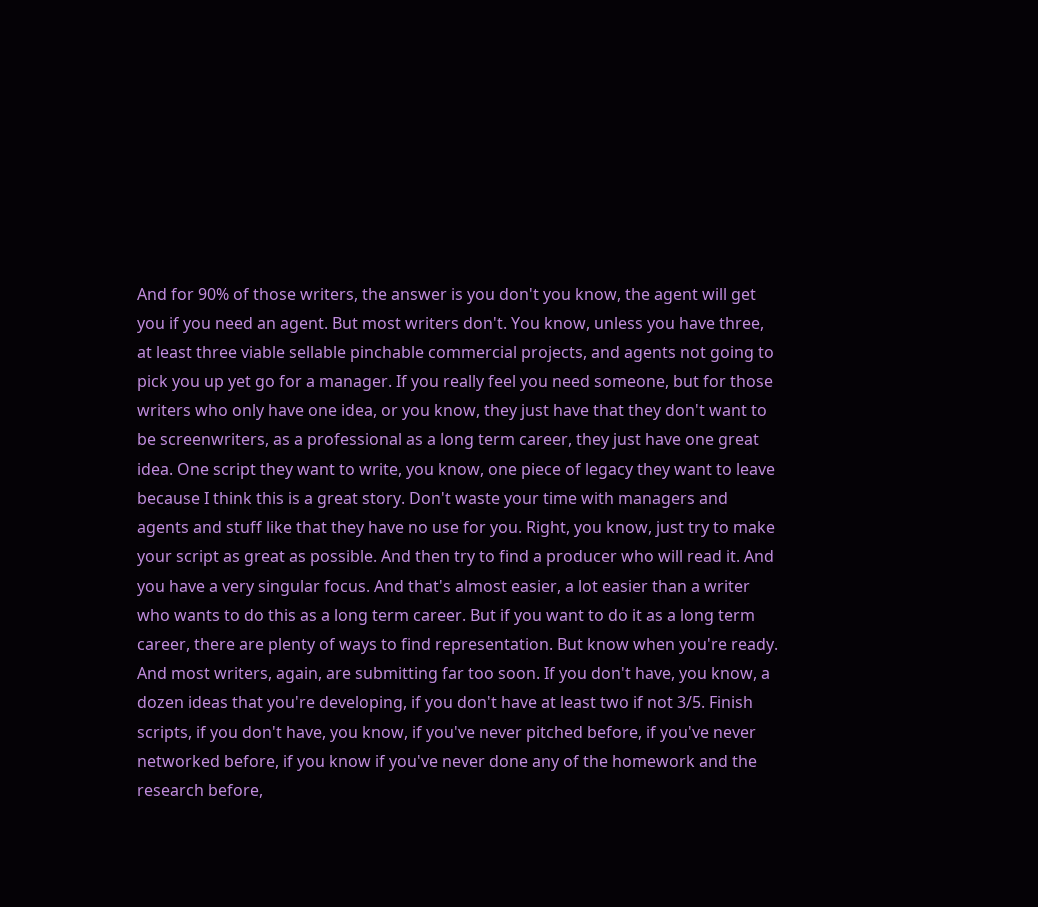And for 90% of those writers, the answer is you don't you know, the agent will get you if you need an agent. But most writers don't. You know, unless you have three, at least three viable sellable pinchable commercial projects, and agents not going to pick you up yet go for a manager. If you really feel you need someone, but for those writers who only have one idea, or you know, they just have that they don't want to be screenwriters, as a professional as a long term career, they just have one great idea. One script they want to write, you know, one piece of legacy they want to leave because I think this is a great story. Don't waste your time with managers and agents and stuff like that they have no use for you. Right, you know, just try to make your script as great as possible. And then try to find a producer who will read it. And you have a very singular focus. And that's almost easier, a lot easier than a writer who wants to do this as a long term career. But if you want to do it as a long term career, there are plenty of ways to find representation. But know when you're ready. And most writers, again, are submitting far too soon. If you don't have, you know, a dozen ideas that you're developing, if you don't have at least two if not 3/5. Finish scripts, if you don't have, you know, if you've never pitched before, if you've never networked before, if you know if you've never done any of the homework and the research before,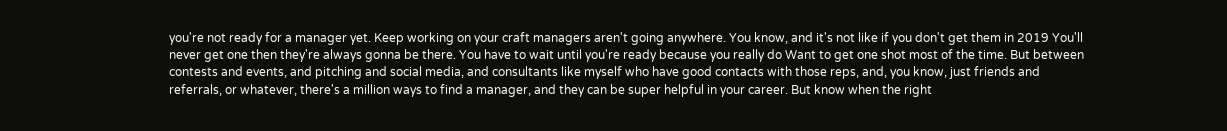you're not ready for a manager yet. Keep working on your craft managers aren't going anywhere. You know, and it's not like if you don't get them in 2019 You'll never get one then they're always gonna be there. You have to wait until you're ready because you really do Want to get one shot most of the time. But between contests and events, and pitching and social media, and consultants like myself who have good contacts with those reps, and, you know, just friends and referrals, or whatever, there's a million ways to find a manager, and they can be super helpful in your career. But know when the right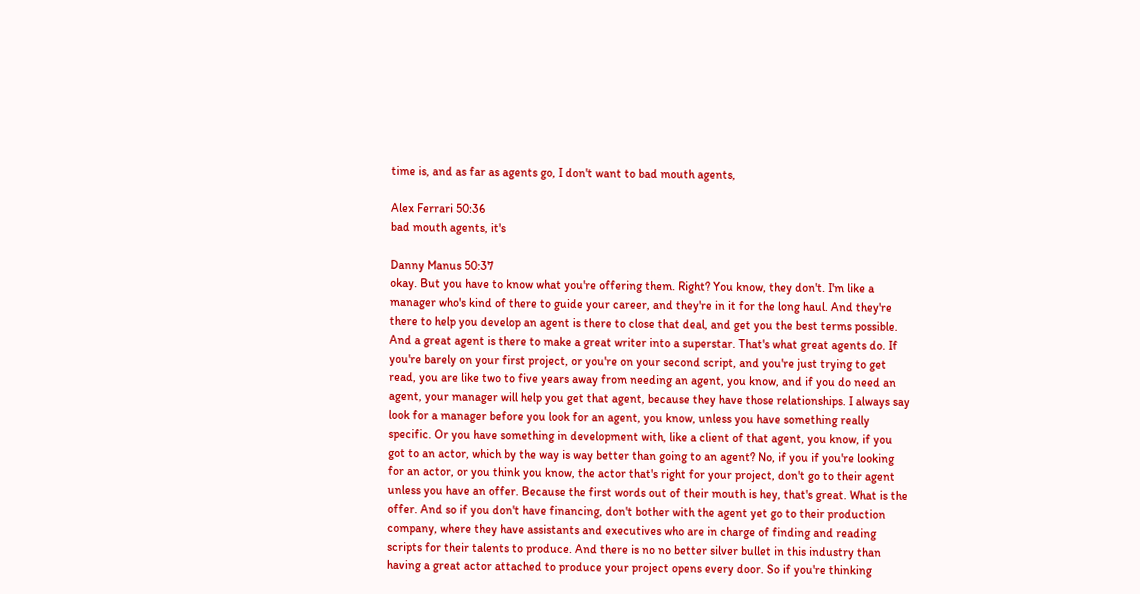time is, and as far as agents go, I don't want to bad mouth agents,

Alex Ferrari 50:36
bad mouth agents, it's

Danny Manus 50:37
okay. But you have to know what you're offering them. Right? You know, they don't. I'm like a manager who's kind of there to guide your career, and they're in it for the long haul. And they're there to help you develop an agent is there to close that deal, and get you the best terms possible. And a great agent is there to make a great writer into a superstar. That's what great agents do. If you're barely on your first project, or you're on your second script, and you're just trying to get read, you are like two to five years away from needing an agent, you know, and if you do need an agent, your manager will help you get that agent, because they have those relationships. I always say look for a manager before you look for an agent, you know, unless you have something really specific. Or you have something in development with, like a client of that agent, you know, if you got to an actor, which by the way is way better than going to an agent? No, if you if you're looking for an actor, or you think you know, the actor that's right for your project, don't go to their agent unless you have an offer. Because the first words out of their mouth is hey, that's great. What is the offer. And so if you don't have financing, don't bother with the agent yet go to their production company, where they have assistants and executives who are in charge of finding and reading scripts for their talents to produce. And there is no no better silver bullet in this industry than having a great actor attached to produce your project opens every door. So if you're thinking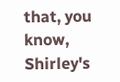that, you know, Shirley's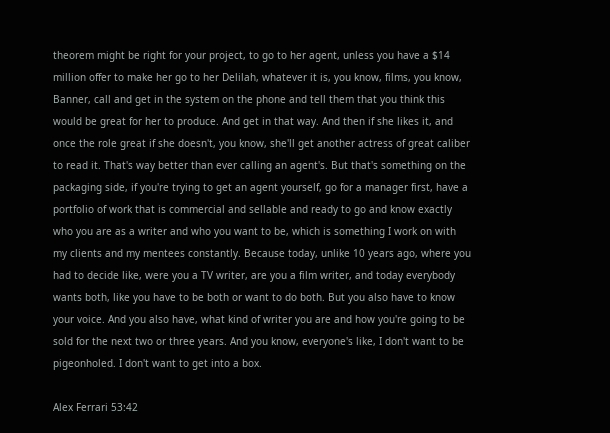theorem might be right for your project, to go to her agent, unless you have a $14 million offer to make her go to her Delilah, whatever it is, you know, films, you know, Banner, call and get in the system on the phone and tell them that you think this would be great for her to produce. And get in that way. And then if she likes it, and once the role great if she doesn't, you know, she'll get another actress of great caliber to read it. That's way better than ever calling an agent's. But that's something on the packaging side, if you're trying to get an agent yourself, go for a manager first, have a portfolio of work that is commercial and sellable and ready to go and know exactly who you are as a writer and who you want to be, which is something I work on with my clients and my mentees constantly. Because today, unlike 10 years ago, where you had to decide like, were you a TV writer, are you a film writer, and today everybody wants both, like you have to be both or want to do both. But you also have to know your voice. And you also have, what kind of writer you are and how you're going to be sold for the next two or three years. And you know, everyone's like, I don't want to be pigeonholed. I don't want to get into a box.

Alex Ferrari 53:42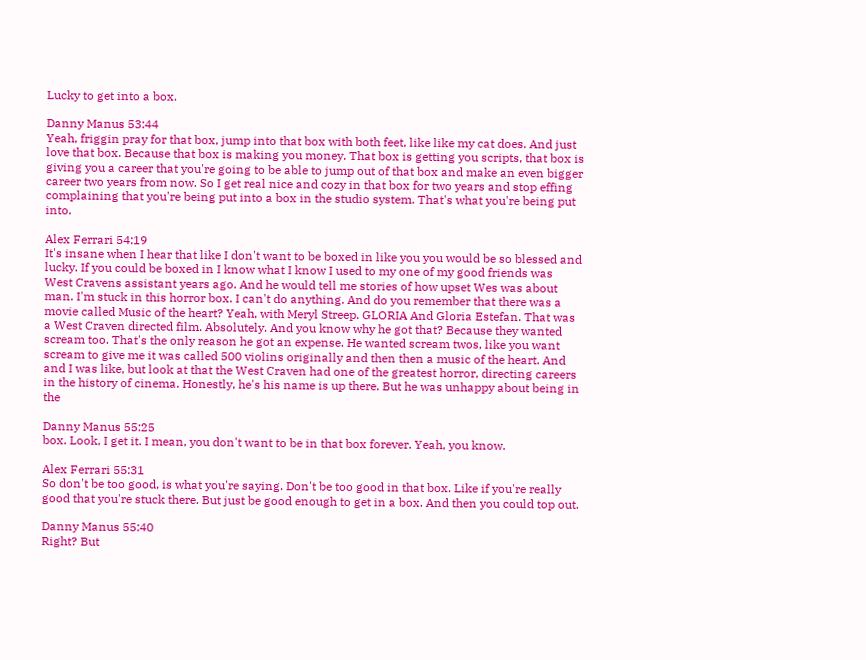Lucky to get into a box.

Danny Manus 53:44
Yeah, friggin pray for that box, jump into that box with both feet, like like my cat does. And just love that box. Because that box is making you money. That box is getting you scripts, that box is giving you a career that you're going to be able to jump out of that box and make an even bigger career two years from now. So I get real nice and cozy in that box for two years and stop effing complaining that you're being put into a box in the studio system. That's what you're being put into.

Alex Ferrari 54:19
It's insane when I hear that like I don't want to be boxed in like you you would be so blessed and lucky. If you could be boxed in I know what I know I used to my one of my good friends was West Cravens assistant years ago. And he would tell me stories of how upset Wes was about man. I'm stuck in this horror box. I can't do anything. And do you remember that there was a movie called Music of the heart? Yeah, with Meryl Streep. GLORIA And Gloria Estefan. That was a West Craven directed film. Absolutely. And you know why he got that? Because they wanted scream too. That's the only reason he got an expense. He wanted scream twos, like you want scream to give me it was called 500 violins originally and then then a music of the heart. And and I was like, but look at that the West Craven had one of the greatest horror, directing careers in the history of cinema. Honestly, he's his name is up there. But he was unhappy about being in the

Danny Manus 55:25
box. Look, I get it. I mean, you don't want to be in that box forever. Yeah, you know.

Alex Ferrari 55:31
So don't be too good, is what you're saying. Don't be too good in that box. Like if you're really good that you're stuck there. But just be good enough to get in a box. And then you could top out.

Danny Manus 55:40
Right? But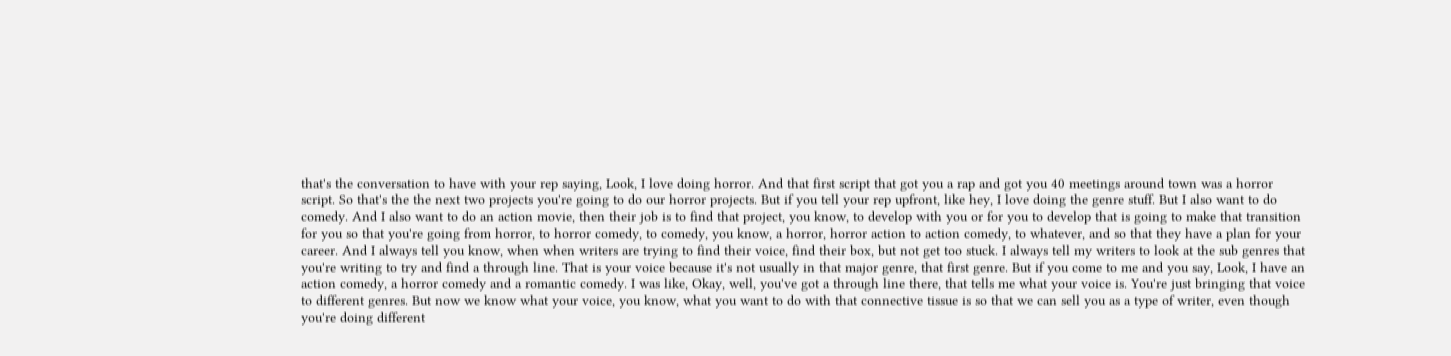that's the conversation to have with your rep saying, Look, I love doing horror. And that first script that got you a rap and got you 40 meetings around town was a horror script. So that's the the next two projects you're going to do our horror projects. But if you tell your rep upfront, like hey, I love doing the genre stuff. But I also want to do comedy. And I also want to do an action movie, then their job is to find that project, you know, to develop with you or for you to develop that is going to make that transition for you so that you're going from horror, to horror comedy, to comedy, you know, a horror, horror action to action comedy, to whatever, and so that they have a plan for your career. And I always tell you know, when when writers are trying to find their voice, find their box, but not get too stuck. I always tell my writers to look at the sub genres that you're writing to try and find a through line. That is your voice because it's not usually in that major genre, that first genre. But if you come to me and you say, Look, I have an action comedy, a horror comedy and a romantic comedy. I was like, Okay, well, you've got a through line there, that tells me what your voice is. You're just bringing that voice to different genres. But now we know what your voice, you know, what you want to do with that connective tissue is so that we can sell you as a type of writer, even though you're doing different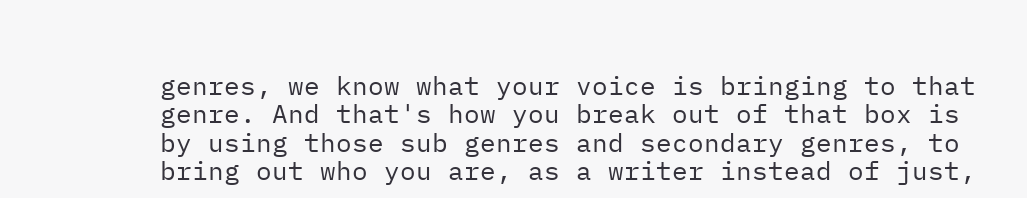genres, we know what your voice is bringing to that genre. And that's how you break out of that box is by using those sub genres and secondary genres, to bring out who you are, as a writer instead of just,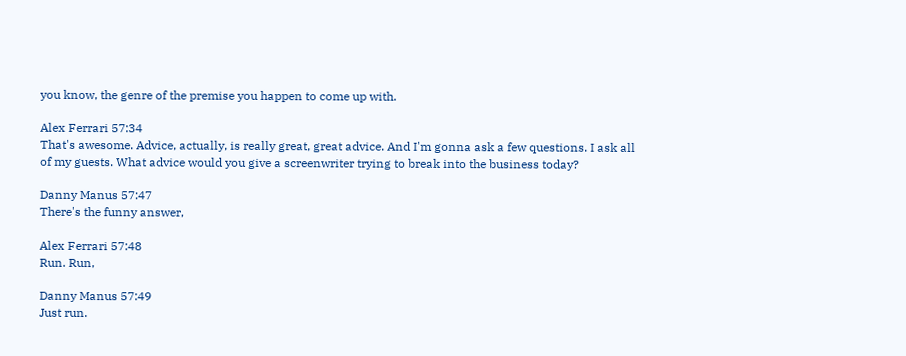you know, the genre of the premise you happen to come up with.

Alex Ferrari 57:34
That's awesome. Advice, actually, is really great, great advice. And I'm gonna ask a few questions. I ask all of my guests. What advice would you give a screenwriter trying to break into the business today?

Danny Manus 57:47
There's the funny answer,

Alex Ferrari 57:48
Run. Run,

Danny Manus 57:49
Just run.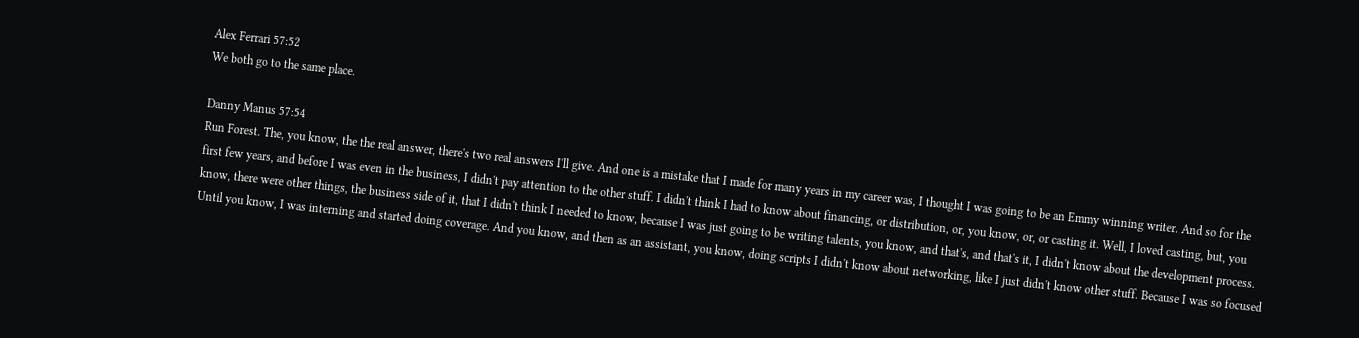Alex Ferrari 57:52
We both go to the same place.

Danny Manus 57:54
Run Forest. The, you know, the the real answer, there's two real answers I'll give. And one is a mistake that I made for many years in my career was, I thought I was going to be an Emmy winning writer. And so for the first few years, and before I was even in the business, I didn't pay attention to the other stuff. I didn't think I had to know about financing, or distribution, or, you know, or, or casting it. Well, I loved casting, but, you know, there were other things, the business side of it, that I didn't think I needed to know, because I was just going to be writing talents, you know, and that's, and that's it, I didn't know about the development process. Until you know, I was interning and started doing coverage. And you know, and then as an assistant, you know, doing scripts I didn't know about networking, like I just didn't know other stuff. Because I was so focused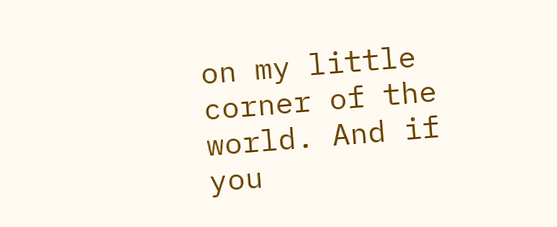on my little corner of the world. And if you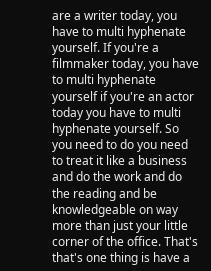are a writer today, you have to multi hyphenate yourself. If you're a filmmaker today, you have to multi hyphenate yourself if you're an actor today you have to multi hyphenate yourself. So you need to do you need to treat it like a business and do the work and do the reading and be knowledgeable on way more than just your little corner of the office. That's that's one thing is have a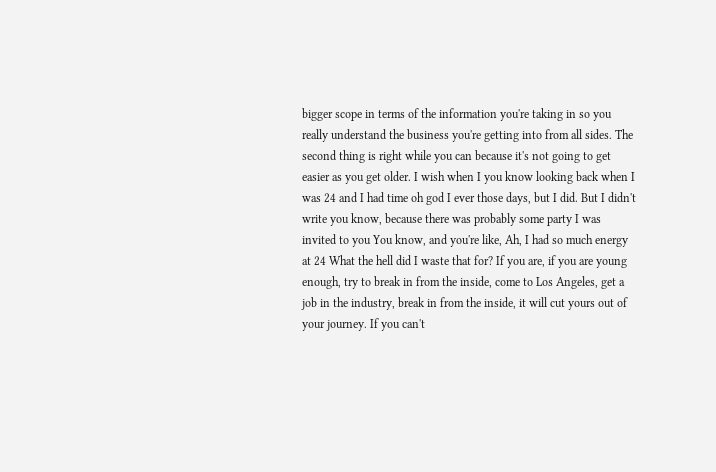bigger scope in terms of the information you're taking in so you really understand the business you're getting into from all sides. The second thing is right while you can because it's not going to get easier as you get older. I wish when I you know looking back when I was 24 and I had time oh god I ever those days, but I did. But I didn't write you know, because there was probably some party I was invited to you You know, and you're like, Ah, I had so much energy at 24 What the hell did I waste that for? If you are, if you are young enough, try to break in from the inside, come to Los Angeles, get a job in the industry, break in from the inside, it will cut yours out of your journey. If you can't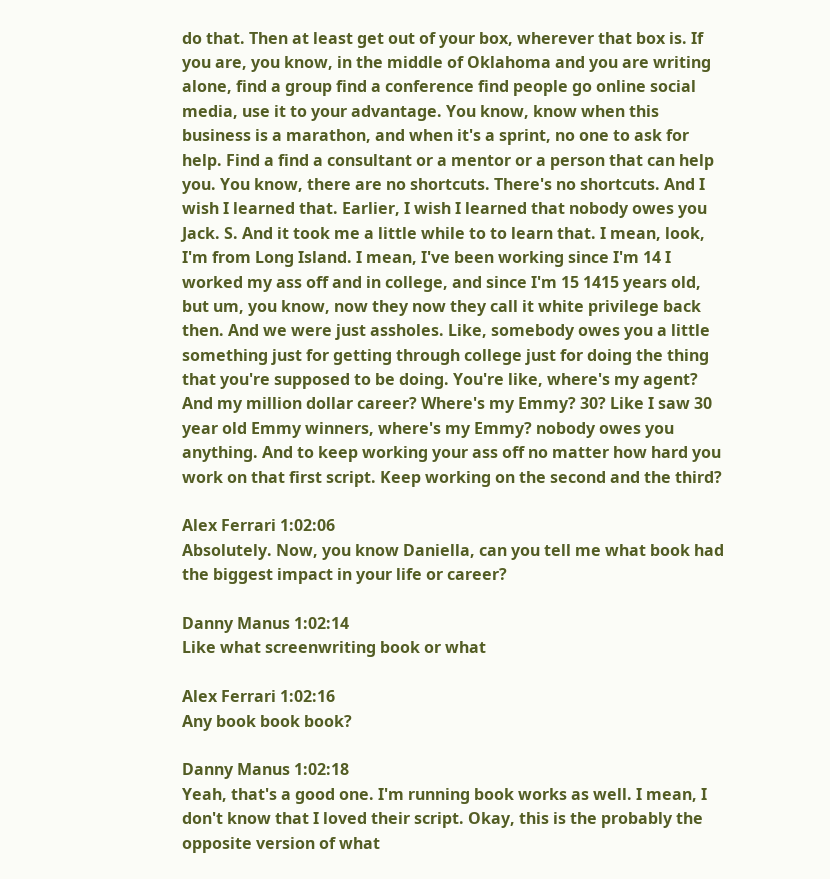do that. Then at least get out of your box, wherever that box is. If you are, you know, in the middle of Oklahoma and you are writing alone, find a group find a conference find people go online social media, use it to your advantage. You know, know when this business is a marathon, and when it's a sprint, no one to ask for help. Find a find a consultant or a mentor or a person that can help you. You know, there are no shortcuts. There's no shortcuts. And I wish I learned that. Earlier, I wish I learned that nobody owes you Jack. S. And it took me a little while to to learn that. I mean, look, I'm from Long Island. I mean, I've been working since I'm 14 I worked my ass off and in college, and since I'm 15 1415 years old, but um, you know, now they now they call it white privilege back then. And we were just assholes. Like, somebody owes you a little something just for getting through college just for doing the thing that you're supposed to be doing. You're like, where's my agent? And my million dollar career? Where's my Emmy? 30? Like I saw 30 year old Emmy winners, where's my Emmy? nobody owes you anything. And to keep working your ass off no matter how hard you work on that first script. Keep working on the second and the third?

Alex Ferrari 1:02:06
Absolutely. Now, you know Daniella, can you tell me what book had the biggest impact in your life or career?

Danny Manus 1:02:14
Like what screenwriting book or what

Alex Ferrari 1:02:16
Any book book book?

Danny Manus 1:02:18
Yeah, that's a good one. I'm running book works as well. I mean, I don't know that I loved their script. Okay, this is the probably the opposite version of what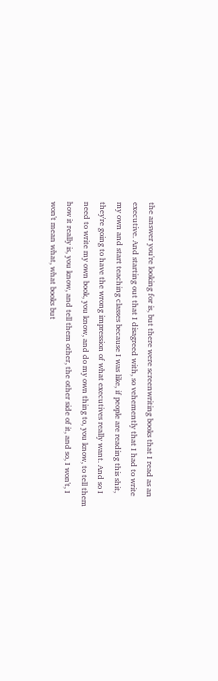the answer you're looking for is, but there were screenwriting books that I read as an executive. And starting out that I disagreed with, so vehemently that I had to write my own and start teaching classes because I was like, if people are reading this shit, they're going to have the wrong impression of what executives really want. And so I need to write my own book, you know, and do my own thing to, you know, to tell them how it really is, you know, and tell them other, the other side of it, and so, I won't, I won't mean what, what books but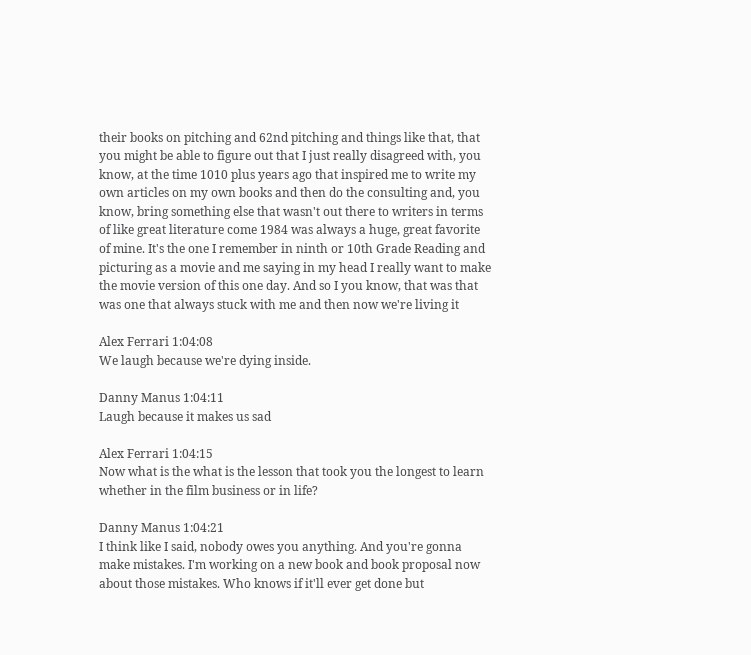their books on pitching and 62nd pitching and things like that, that you might be able to figure out that I just really disagreed with, you know, at the time 1010 plus years ago that inspired me to write my own articles on my own books and then do the consulting and, you know, bring something else that wasn't out there to writers in terms of like great literature come 1984 was always a huge, great favorite of mine. It's the one I remember in ninth or 10th Grade Reading and picturing as a movie and me saying in my head I really want to make the movie version of this one day. And so I you know, that was that was one that always stuck with me and then now we're living it

Alex Ferrari 1:04:08
We laugh because we're dying inside.

Danny Manus 1:04:11
Laugh because it makes us sad

Alex Ferrari 1:04:15
Now what is the what is the lesson that took you the longest to learn whether in the film business or in life?

Danny Manus 1:04:21
I think like I said, nobody owes you anything. And you're gonna make mistakes. I'm working on a new book and book proposal now about those mistakes. Who knows if it'll ever get done but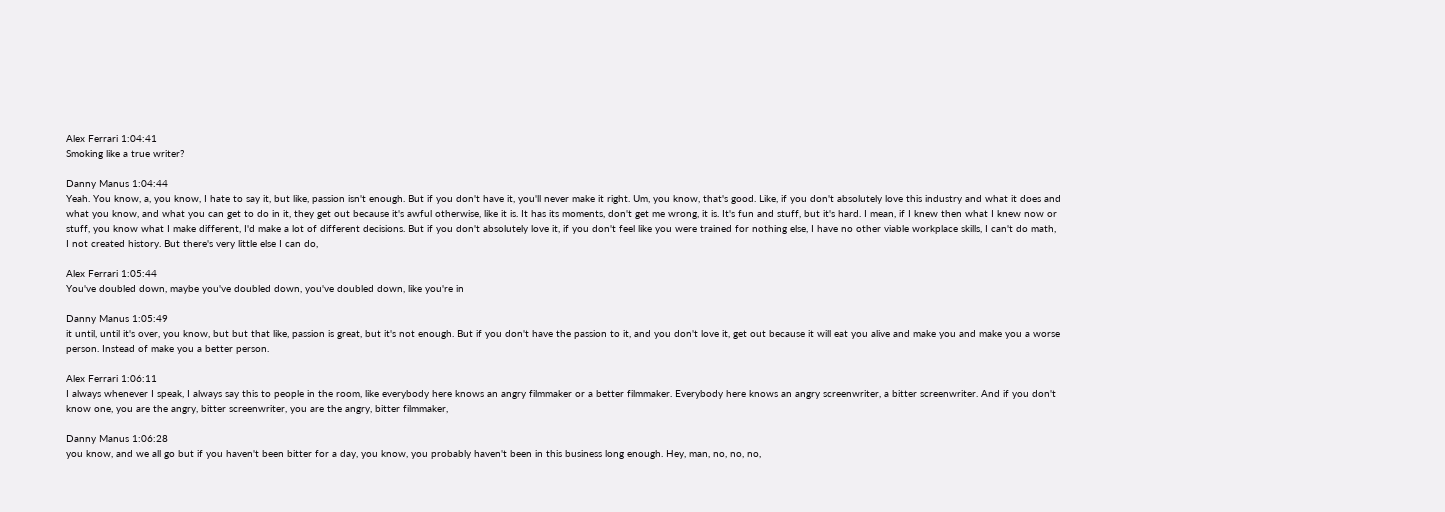Alex Ferrari 1:04:41
Smoking like a true writer?

Danny Manus 1:04:44
Yeah. You know, a, you know, I hate to say it, but like, passion isn't enough. But if you don't have it, you'll never make it right. Um, you know, that's good. Like, if you don't absolutely love this industry and what it does and what you know, and what you can get to do in it, they get out because it's awful otherwise, like it is. It has its moments, don't get me wrong, it is. It's fun and stuff, but it's hard. I mean, if I knew then what I knew now or stuff, you know what I make different, I'd make a lot of different decisions. But if you don't absolutely love it, if you don't feel like you were trained for nothing else, I have no other viable workplace skills, I can't do math, I not created history. But there's very little else I can do,

Alex Ferrari 1:05:44
You've doubled down, maybe you've doubled down, you've doubled down, like you're in

Danny Manus 1:05:49
it until, until it's over, you know, but but that like, passion is great, but it's not enough. But if you don't have the passion to it, and you don't love it, get out because it will eat you alive and make you and make you a worse person. Instead of make you a better person.

Alex Ferrari 1:06:11
I always whenever I speak, I always say this to people in the room, like everybody here knows an angry filmmaker or a better filmmaker. Everybody here knows an angry screenwriter, a bitter screenwriter. And if you don't know one, you are the angry, bitter screenwriter, you are the angry, bitter filmmaker,

Danny Manus 1:06:28
you know, and we all go but if you haven't been bitter for a day, you know, you probably haven't been in this business long enough. Hey, man, no, no, no,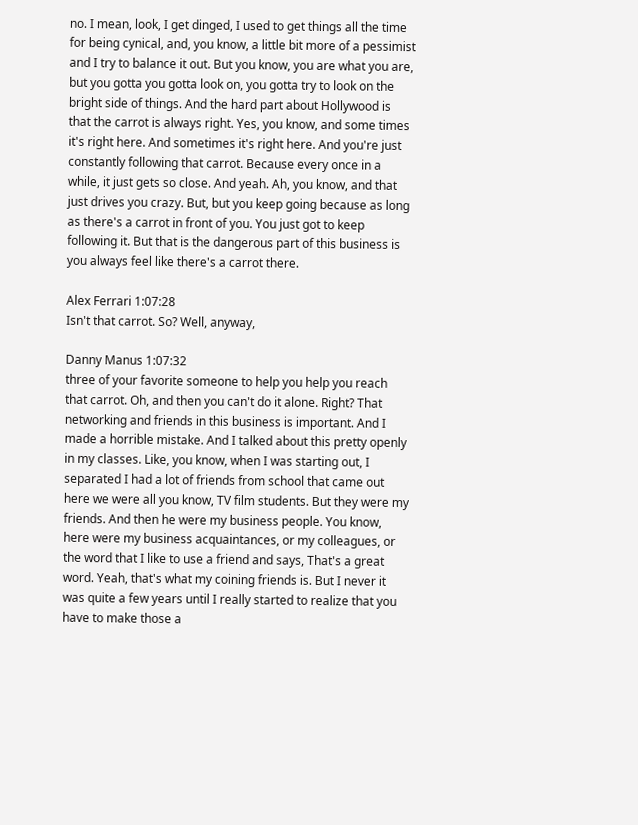no. I mean, look, I get dinged, I used to get things all the time for being cynical, and, you know, a little bit more of a pessimist and I try to balance it out. But you know, you are what you are, but you gotta you gotta look on, you gotta try to look on the bright side of things. And the hard part about Hollywood is that the carrot is always right. Yes, you know, and some times it's right here. And sometimes it's right here. And you're just constantly following that carrot. Because every once in a while, it just gets so close. And yeah. Ah, you know, and that just drives you crazy. But, but you keep going because as long as there's a carrot in front of you. You just got to keep following it. But that is the dangerous part of this business is you always feel like there's a carrot there.

Alex Ferrari 1:07:28
Isn't that carrot. So? Well, anyway,

Danny Manus 1:07:32
three of your favorite someone to help you help you reach that carrot. Oh, and then you can't do it alone. Right? That networking and friends in this business is important. And I made a horrible mistake. And I talked about this pretty openly in my classes. Like, you know, when I was starting out, I separated I had a lot of friends from school that came out here we were all you know, TV film students. But they were my friends. And then he were my business people. You know, here were my business acquaintances, or my colleagues, or the word that I like to use a friend and says, That's a great word. Yeah, that's what my coining friends is. But I never it was quite a few years until I really started to realize that you have to make those a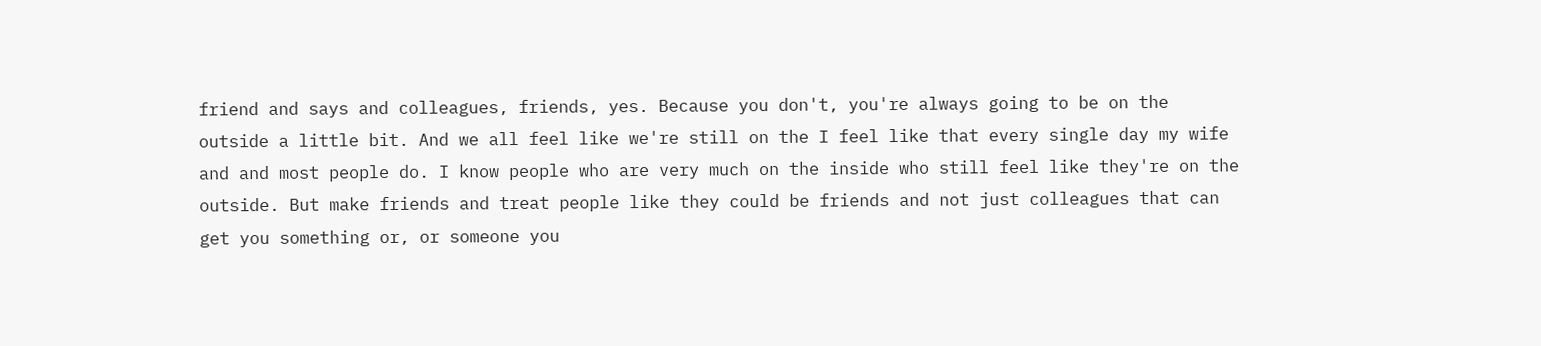friend and says and colleagues, friends, yes. Because you don't, you're always going to be on the outside a little bit. And we all feel like we're still on the I feel like that every single day my wife and and most people do. I know people who are very much on the inside who still feel like they're on the outside. But make friends and treat people like they could be friends and not just colleagues that can get you something or, or someone you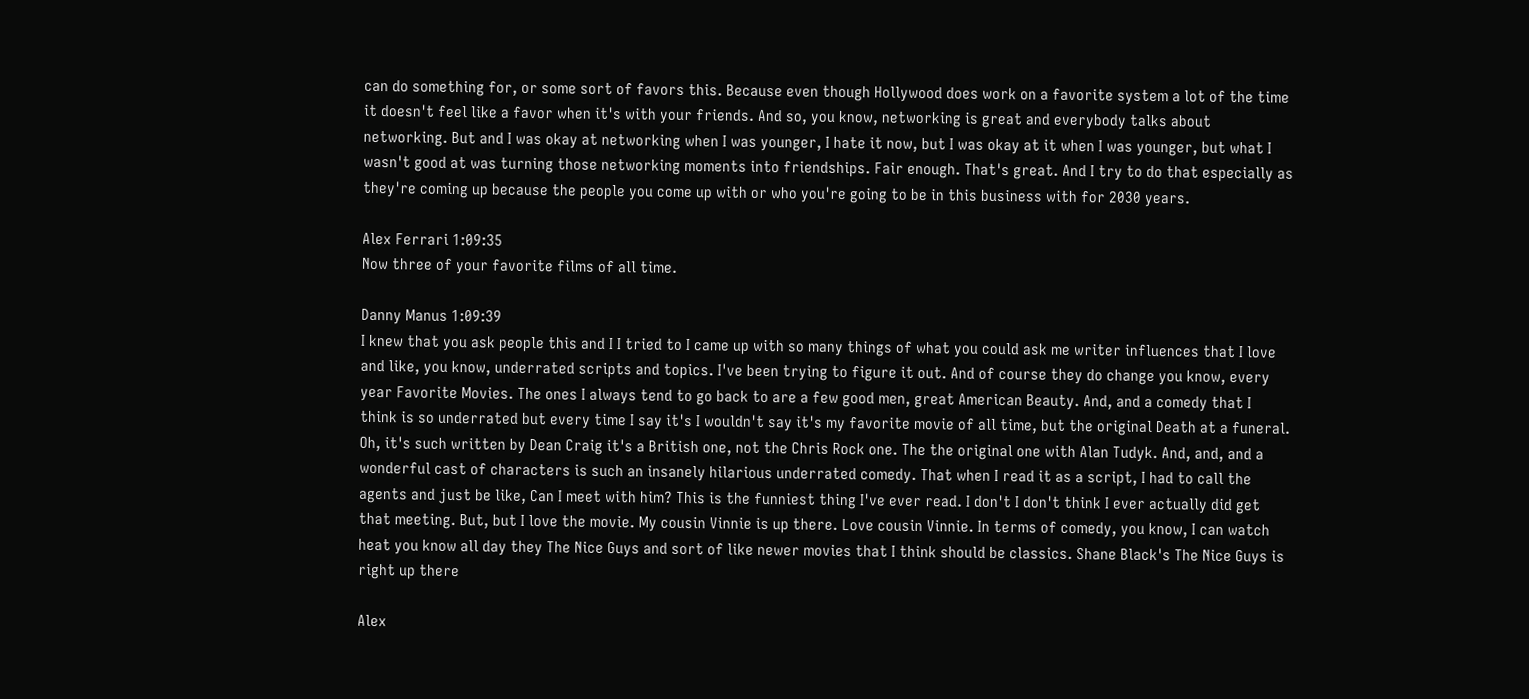can do something for, or some sort of favors this. Because even though Hollywood does work on a favorite system a lot of the time it doesn't feel like a favor when it's with your friends. And so, you know, networking is great and everybody talks about networking. But and I was okay at networking when I was younger, I hate it now, but I was okay at it when I was younger, but what I wasn't good at was turning those networking moments into friendships. Fair enough. That's great. And I try to do that especially as they're coming up because the people you come up with or who you're going to be in this business with for 2030 years.

Alex Ferrari 1:09:35
Now three of your favorite films of all time.

Danny Manus 1:09:39
I knew that you ask people this and I I tried to I came up with so many things of what you could ask me writer influences that I love and like, you know, underrated scripts and topics. I've been trying to figure it out. And of course they do change you know, every year Favorite Movies. The ones I always tend to go back to are a few good men, great American Beauty. And, and a comedy that I think is so underrated but every time I say it's I wouldn't say it's my favorite movie of all time, but the original Death at a funeral. Oh, it's such written by Dean Craig it's a British one, not the Chris Rock one. The the original one with Alan Tudyk. And, and, and a wonderful cast of characters is such an insanely hilarious underrated comedy. That when I read it as a script, I had to call the agents and just be like, Can I meet with him? This is the funniest thing I've ever read. I don't I don't think I ever actually did get that meeting. But, but I love the movie. My cousin Vinnie is up there. Love cousin Vinnie. In terms of comedy, you know, I can watch heat you know all day they The Nice Guys and sort of like newer movies that I think should be classics. Shane Black's The Nice Guys is right up there

Alex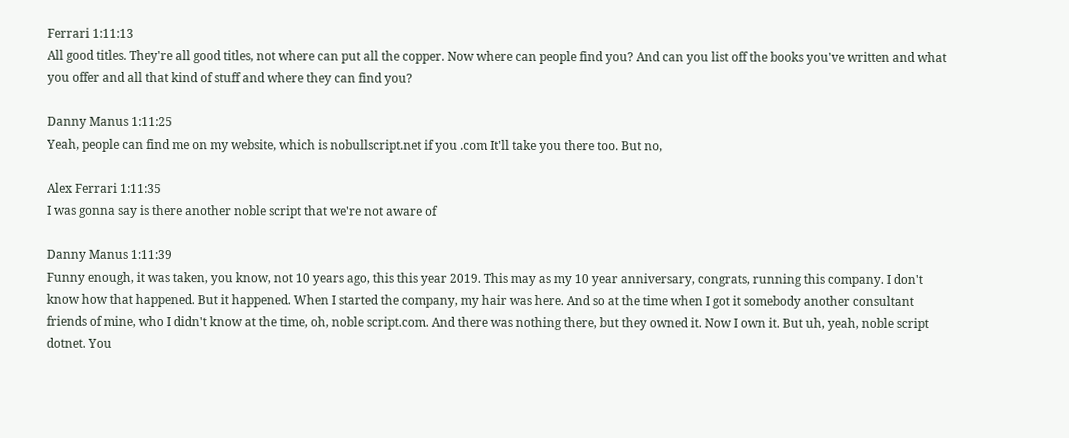Ferrari 1:11:13
All good titles. They're all good titles, not where can put all the copper. Now where can people find you? And can you list off the books you've written and what you offer and all that kind of stuff and where they can find you?

Danny Manus 1:11:25
Yeah, people can find me on my website, which is nobullscript.net if you .com It'll take you there too. But no,

Alex Ferrari 1:11:35
I was gonna say is there another noble script that we're not aware of

Danny Manus 1:11:39
Funny enough, it was taken, you know, not 10 years ago, this this year 2019. This may as my 10 year anniversary, congrats, running this company. I don't know how that happened. But it happened. When I started the company, my hair was here. And so at the time when I got it somebody another consultant friends of mine, who I didn't know at the time, oh, noble script.com. And there was nothing there, but they owned it. Now I own it. But uh, yeah, noble script dotnet. You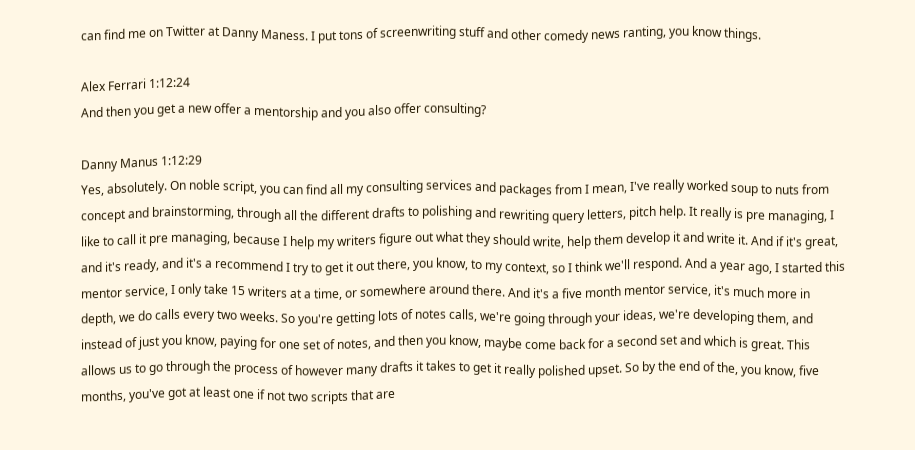can find me on Twitter at Danny Maness. I put tons of screenwriting stuff and other comedy news ranting, you know things.

Alex Ferrari 1:12:24
And then you get a new offer a mentorship and you also offer consulting?

Danny Manus 1:12:29
Yes, absolutely. On noble script, you can find all my consulting services and packages from I mean, I've really worked soup to nuts from concept and brainstorming, through all the different drafts to polishing and rewriting query letters, pitch help. It really is pre managing, I like to call it pre managing, because I help my writers figure out what they should write, help them develop it and write it. And if it's great, and it's ready, and it's a recommend I try to get it out there, you know, to my context, so I think we'll respond. And a year ago, I started this mentor service, I only take 15 writers at a time, or somewhere around there. And it's a five month mentor service, it's much more in depth, we do calls every two weeks. So you're getting lots of notes calls, we're going through your ideas, we're developing them, and instead of just you know, paying for one set of notes, and then you know, maybe come back for a second set and which is great. This allows us to go through the process of however many drafts it takes to get it really polished upset. So by the end of the, you know, five months, you've got at least one if not two scripts that are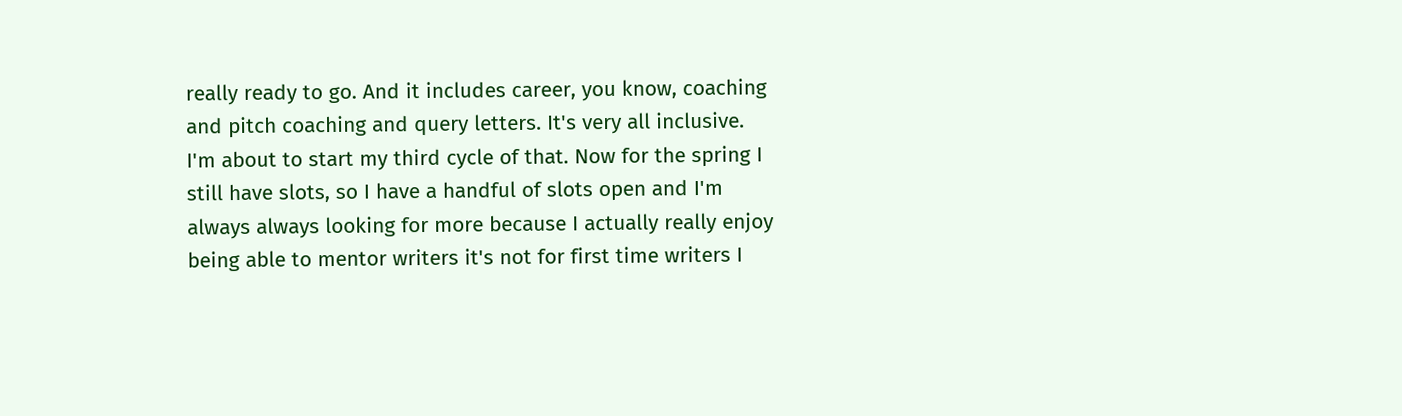really ready to go. And it includes career, you know, coaching and pitch coaching and query letters. It's very all inclusive. I'm about to start my third cycle of that. Now for the spring I still have slots, so I have a handful of slots open and I'm always always looking for more because I actually really enjoy being able to mentor writers it's not for first time writers I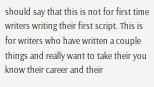should say that this is not for first time writers writing their first script. This is for writers who have written a couple things and really want to take their you know their career and their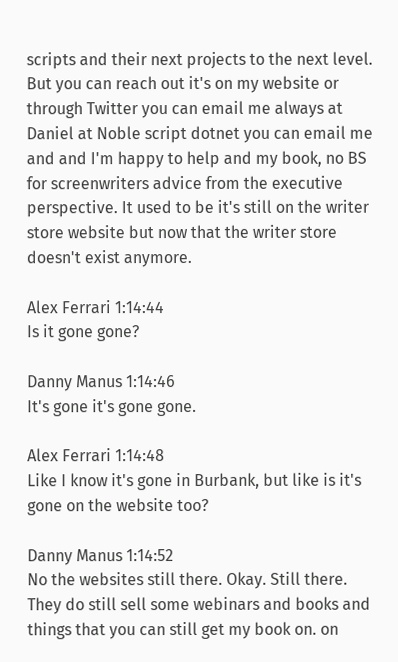scripts and their next projects to the next level. But you can reach out it's on my website or through Twitter you can email me always at Daniel at Noble script dotnet you can email me and and I'm happy to help and my book, no BS for screenwriters advice from the executive perspective. It used to be it's still on the writer store website but now that the writer store doesn't exist anymore.

Alex Ferrari 1:14:44
Is it gone gone?

Danny Manus 1:14:46
It's gone it's gone gone.

Alex Ferrari 1:14:48
Like I know it's gone in Burbank, but like is it's gone on the website too?

Danny Manus 1:14:52
No the websites still there. Okay. Still there. They do still sell some webinars and books and things that you can still get my book on. on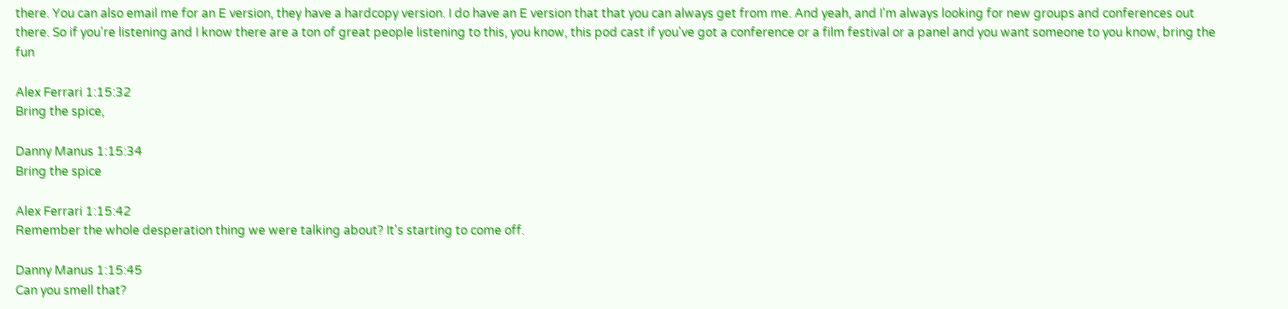there. You can also email me for an E version, they have a hardcopy version. I do have an E version that that you can always get from me. And yeah, and I'm always looking for new groups and conferences out there. So if you're listening and I know there are a ton of great people listening to this, you know, this pod cast if you've got a conference or a film festival or a panel and you want someone to you know, bring the fun

Alex Ferrari 1:15:32
Bring the spice,

Danny Manus 1:15:34
Bring the spice

Alex Ferrari 1:15:42
Remember the whole desperation thing we were talking about? It's starting to come off.

Danny Manus 1:15:45
Can you smell that?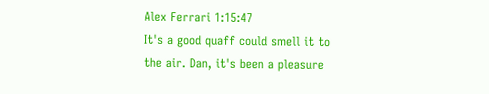Alex Ferrari 1:15:47
It's a good quaff could smell it to the air. Dan, it's been a pleasure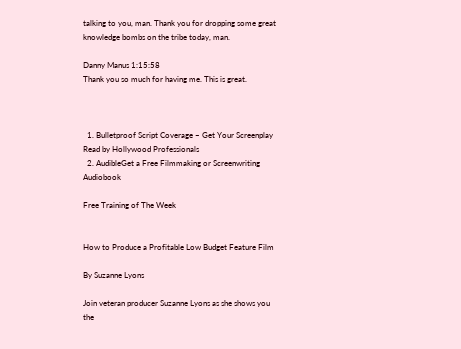talking to you, man. Thank you for dropping some great knowledge bombs on the tribe today, man.

Danny Manus 1:15:58
Thank you so much for having me. This is great.



  1. Bulletproof Script Coverage – Get Your Screenplay Read by Hollywood Professionals
  2. AudibleGet a Free Filmmaking or Screenwriting Audiobook

Free Training of The Week


How to Produce a Profitable Low Budget Feature Film

By Suzanne Lyons

Join veteran producer Suzanne Lyons as she shows you the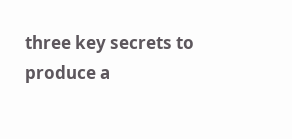three key secrets to produce a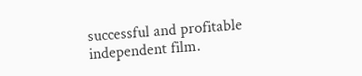successful and profitable independent film.